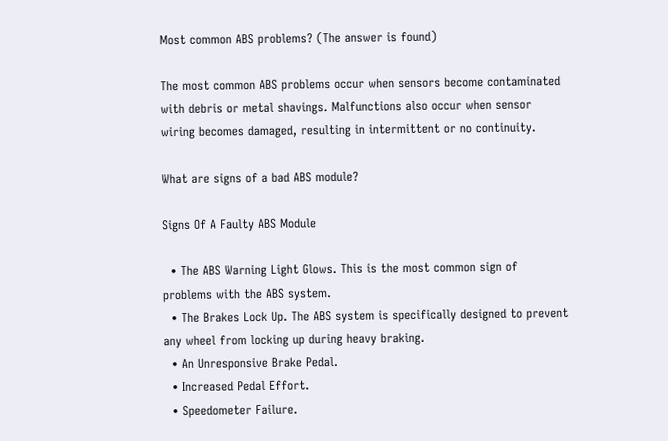Most common ABS problems? (The answer is found)

The most common ABS problems occur when sensors become contaminated with debris or metal shavings. Malfunctions also occur when sensor wiring becomes damaged, resulting in intermittent or no continuity.

What are signs of a bad ABS module?

Signs Of A Faulty ABS Module

  • The ABS Warning Light Glows. This is the most common sign of problems with the ABS system.
  • The Brakes Lock Up. The ABS system is specifically designed to prevent any wheel from locking up during heavy braking.
  • An Unresponsive Brake Pedal.
  • Increased Pedal Effort.
  • Speedometer Failure.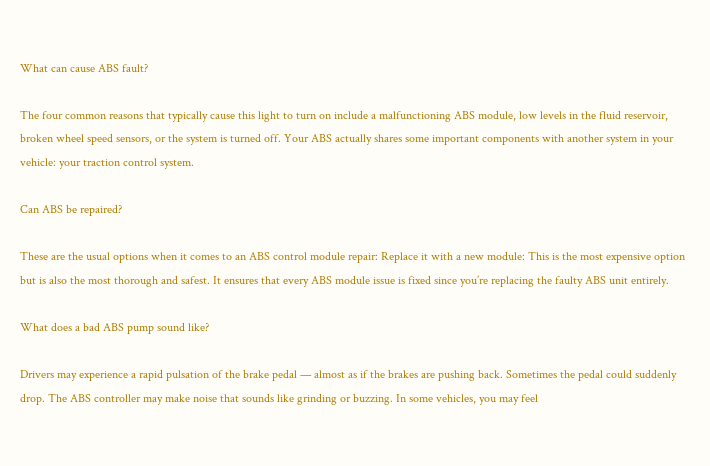What can cause ABS fault?

The four common reasons that typically cause this light to turn on include a malfunctioning ABS module, low levels in the fluid reservoir, broken wheel speed sensors, or the system is turned off. Your ABS actually shares some important components with another system in your vehicle: your traction control system.

Can ABS be repaired?

These are the usual options when it comes to an ABS control module repair: Replace it with a new module: This is the most expensive option but is also the most thorough and safest. It ensures that every ABS module issue is fixed since you’re replacing the faulty ABS unit entirely.

What does a bad ABS pump sound like?

Drivers may experience a rapid pulsation of the brake pedal — almost as if the brakes are pushing back. Sometimes the pedal could suddenly drop. The ABS controller may make noise that sounds like grinding or buzzing. In some vehicles, you may feel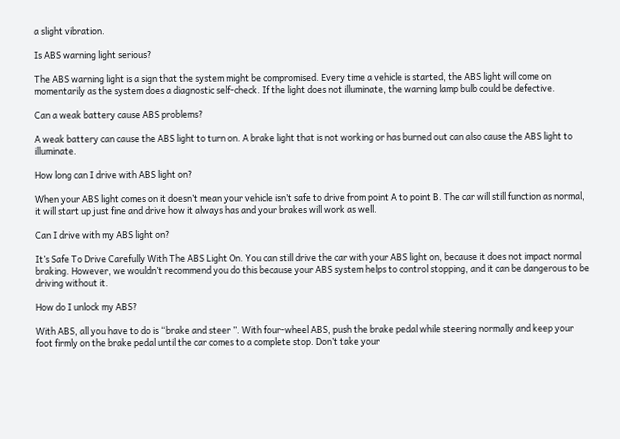a slight vibration.

Is ABS warning light serious?

The ABS warning light is a sign that the system might be compromised. Every time a vehicle is started, the ABS light will come on momentarily as the system does a diagnostic self-check. If the light does not illuminate, the warning lamp bulb could be defective.

Can a weak battery cause ABS problems?

A weak battery can cause the ABS light to turn on. A brake light that is not working or has burned out can also cause the ABS light to illuminate.

How long can I drive with ABS light on?

When your ABS light comes on it doesn’t mean your vehicle isn’t safe to drive from point A to point B. The car will still function as normal, it will start up just fine and drive how it always has and your brakes will work as well.

Can I drive with my ABS light on?

It’s Safe To Drive Carefully With The ABS Light On. You can still drive the car with your ABS light on, because it does not impact normal braking. However, we wouldn’t recommend you do this because your ABS system helps to control stopping, and it can be dangerous to be driving without it.

How do I unlock my ABS?

With ABS, all you have to do is “brake and steer ”. With four-wheel ABS, push the brake pedal while steering normally and keep your foot firmly on the brake pedal until the car comes to a complete stop. Don’t take your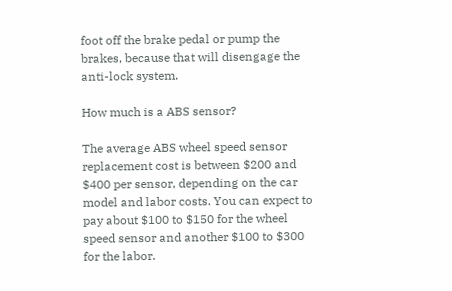foot off the brake pedal or pump the brakes, because that will disengage the anti-lock system.

How much is a ABS sensor?

The average ABS wheel speed sensor replacement cost is between $200 and $400 per sensor, depending on the car model and labor costs. You can expect to pay about $100 to $150 for the wheel speed sensor and another $100 to $300 for the labor.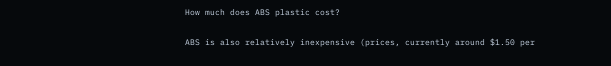How much does ABS plastic cost?

ABS is also relatively inexpensive (prices, currently around $1.50 per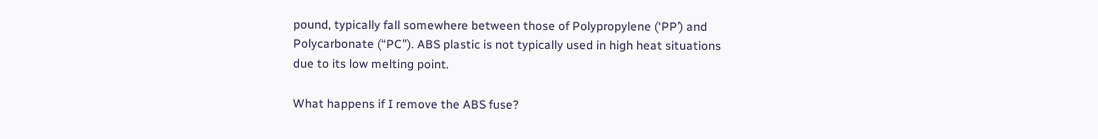pound, typically fall somewhere between those of Polypropylene (‘PP’) and Polycarbonate (“PC”). ABS plastic is not typically used in high heat situations due to its low melting point.

What happens if I remove the ABS fuse?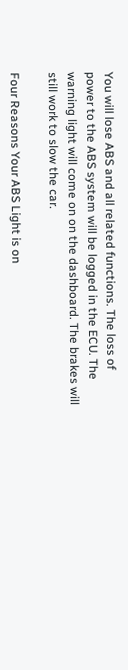You will lose ABS and all related functions. The loss of power to the ABS system will be logged in the ECU. The warning light will come on on the dashboard. The brakes will still work to slow the car.

Four Reasons Your ABS Light is on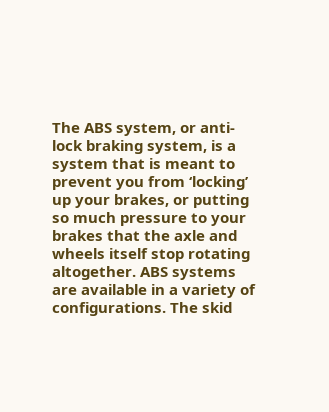The ABS system, or anti-lock braking system, is a system that is meant to prevent you from ‘locking’ up your brakes, or putting so much pressure to your brakes that the axle and wheels itself stop rotating altogether. ABS systems are available in a variety of configurations. The skid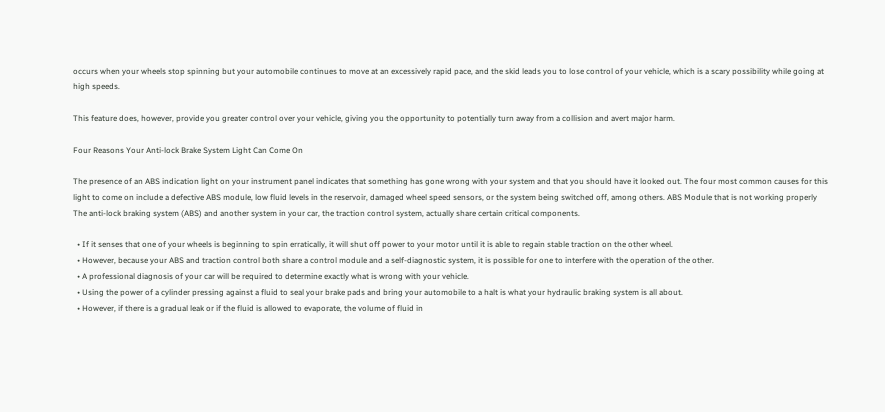occurs when your wheels stop spinning but your automobile continues to move at an excessively rapid pace, and the skid leads you to lose control of your vehicle, which is a scary possibility while going at high speeds.

This feature does, however, provide you greater control over your vehicle, giving you the opportunity to potentially turn away from a collision and avert major harm.

Four Reasons Your Anti-lock Brake System Light Can Come On

The presence of an ABS indication light on your instrument panel indicates that something has gone wrong with your system and that you should have it looked out. The four most common causes for this light to come on include a defective ABS module, low fluid levels in the reservoir, damaged wheel speed sensors, or the system being switched off, among others. ABS Module that is not working properly The anti-lock braking system (ABS) and another system in your car, the traction control system, actually share certain critical components.

  • If it senses that one of your wheels is beginning to spin erratically, it will shut off power to your motor until it is able to regain stable traction on the other wheel.
  • However, because your ABS and traction control both share a control module and a self-diagnostic system, it is possible for one to interfere with the operation of the other.
  • A professional diagnosis of your car will be required to determine exactly what is wrong with your vehicle.
  • Using the power of a cylinder pressing against a fluid to seal your brake pads and bring your automobile to a halt is what your hydraulic braking system is all about.
  • However, if there is a gradual leak or if the fluid is allowed to evaporate, the volume of fluid in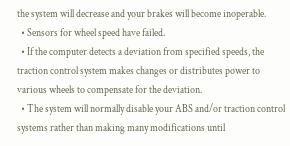the system will decrease and your brakes will become inoperable.
  • Sensors for wheel speed have failed.
  • If the computer detects a deviation from specified speeds, the traction control system makes changes or distributes power to various wheels to compensate for the deviation.
  • The system will normally disable your ABS and/or traction control systems rather than making many modifications until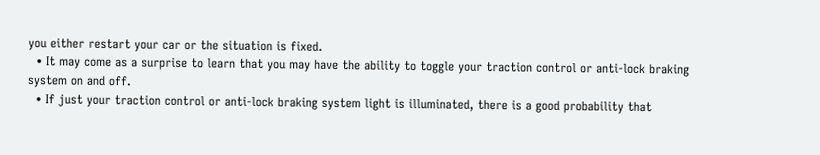you either restart your car or the situation is fixed.
  • It may come as a surprise to learn that you may have the ability to toggle your traction control or anti-lock braking system on and off.
  • If just your traction control or anti-lock braking system light is illuminated, there is a good probability that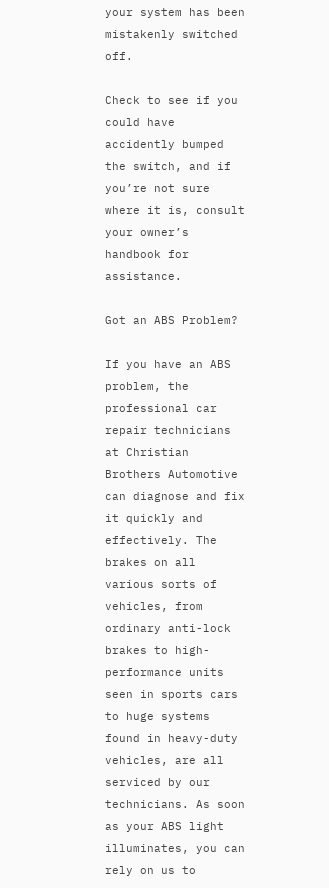your system has been mistakenly switched off.

Check to see if you could have accidently bumped the switch, and if you’re not sure where it is, consult your owner’s handbook for assistance.

Got an ABS Problem?

If you have an ABS problem, the professional car repair technicians at Christian Brothers Automotive can diagnose and fix it quickly and effectively. The brakes on all various sorts of vehicles, from ordinary anti-lock brakes to high-performance units seen in sports cars to huge systems found in heavy-duty vehicles, are all serviced by our technicians. As soon as your ABS light illuminates, you can rely on us to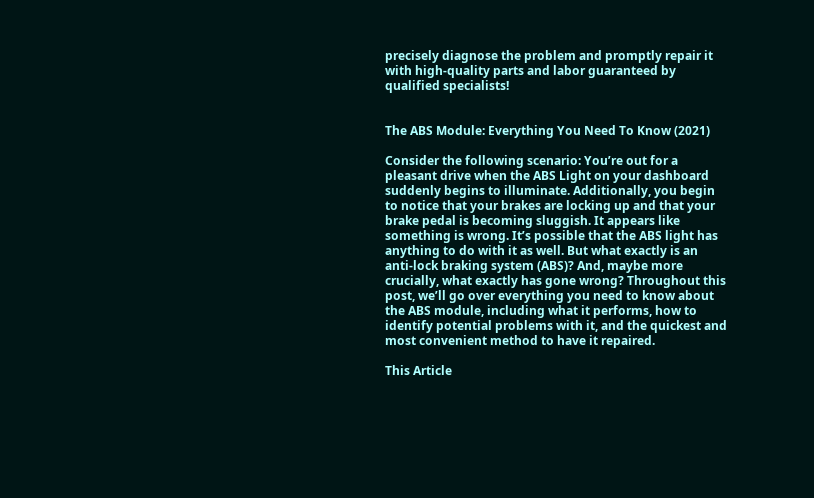precisely diagnose the problem and promptly repair it with high-quality parts and labor guaranteed by qualified specialists!


The ABS Module: Everything You Need To Know (2021)

Consider the following scenario: You’re out for a pleasant drive when the ABS Light on your dashboard suddenly begins to illuminate. Additionally, you begin to notice that your brakes are locking up and that your brake pedal is becoming sluggish. It appears like something is wrong. It’s possible that the ABS light has anything to do with it as well. But what exactly is an anti-lock braking system (ABS)? And, maybe more crucially, what exactly has gone wrong? Throughout this post, we’ll go over everything you need to know about the ABS module, including what it performs, how to identify potential problems with it, and the quickest and most convenient method to have it repaired.

This Article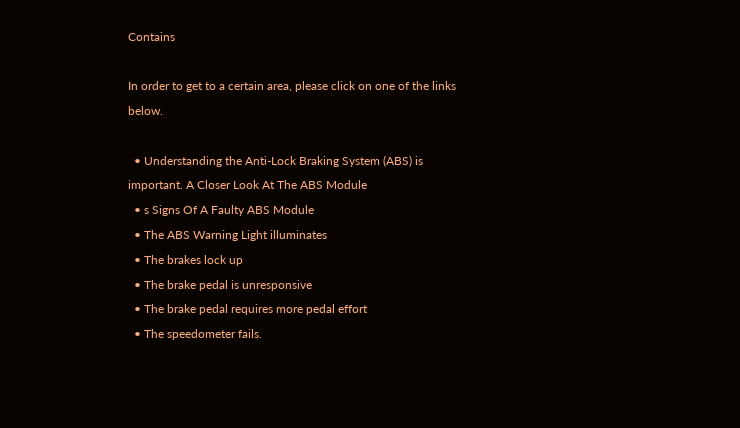Contains

In order to get to a certain area, please click on one of the links below.

  • Understanding the Anti-Lock Braking System (ABS) is important. A Closer Look At The ABS Module
  • s Signs Of A Faulty ABS Module
  • The ABS Warning Light illuminates
  • The brakes lock up
  • The brake pedal is unresponsive
  • The brake pedal requires more pedal effort
  • The speedometer fails.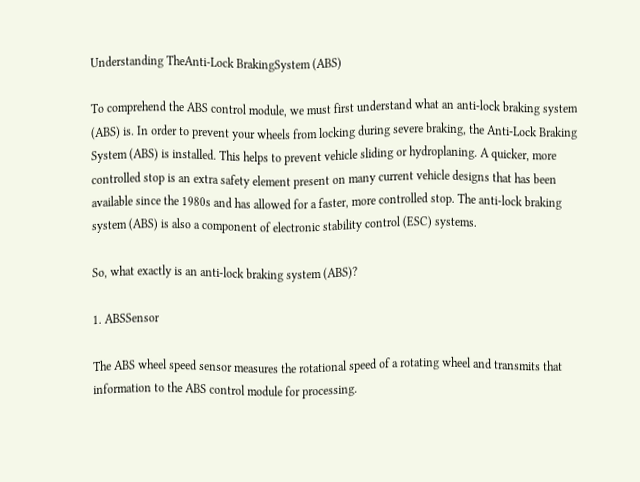Understanding TheAnti-Lock BrakingSystem (ABS)

To comprehend the ABS control module, we must first understand what an anti-lock braking system (ABS) is. In order to prevent your wheels from locking during severe braking, the Anti-Lock Braking System (ABS) is installed. This helps to prevent vehicle sliding or hydroplaning. A quicker, more controlled stop is an extra safety element present on many current vehicle designs that has been available since the 1980s and has allowed for a faster, more controlled stop. The anti-lock braking system (ABS) is also a component of electronic stability control (ESC) systems.

So, what exactly is an anti-lock braking system (ABS)?

1. ABSSensor

The ABS wheel speed sensor measures the rotational speed of a rotating wheel and transmits that information to the ABS control module for processing.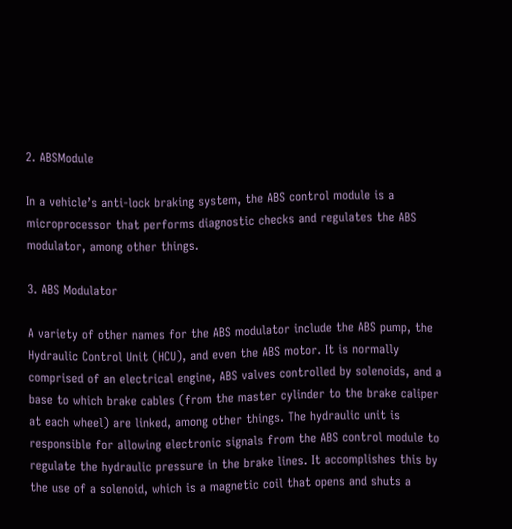2. ABSModule

In a vehicle’s anti-lock braking system, the ABS control module is a microprocessor that performs diagnostic checks and regulates the ABS modulator, among other things.

3. ABS Modulator

A variety of other names for the ABS modulator include the ABS pump, the Hydraulic Control Unit (HCU), and even the ABS motor. It is normally comprised of an electrical engine, ABS valves controlled by solenoids, and a base to which brake cables (from the master cylinder to the brake caliper at each wheel) are linked, among other things. The hydraulic unit is responsible for allowing electronic signals from the ABS control module to regulate the hydraulic pressure in the brake lines. It accomplishes this by the use of a solenoid, which is a magnetic coil that opens and shuts a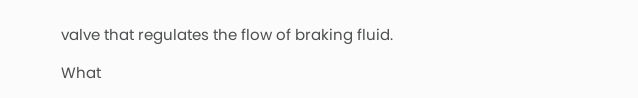valve that regulates the flow of braking fluid.

What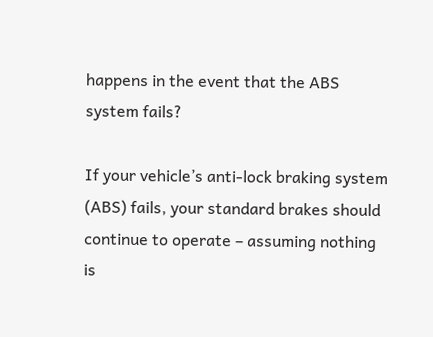happens in the event that the ABS system fails?

If your vehicle’s anti-lock braking system (ABS) fails, your standard brakes should continue to operate – assuming nothing is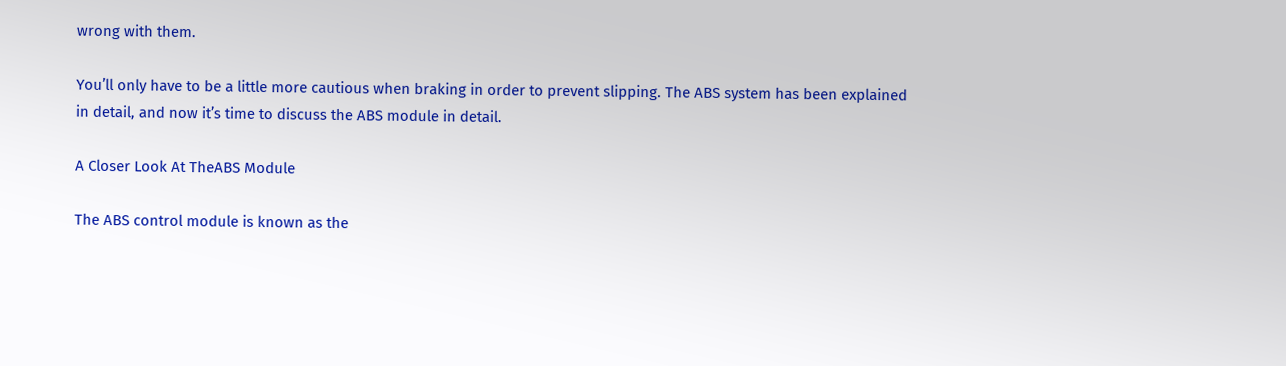wrong with them.

You’ll only have to be a little more cautious when braking in order to prevent slipping. The ABS system has been explained in detail, and now it’s time to discuss the ABS module in detail.

A Closer Look At TheABS Module

The ABS control module is known as the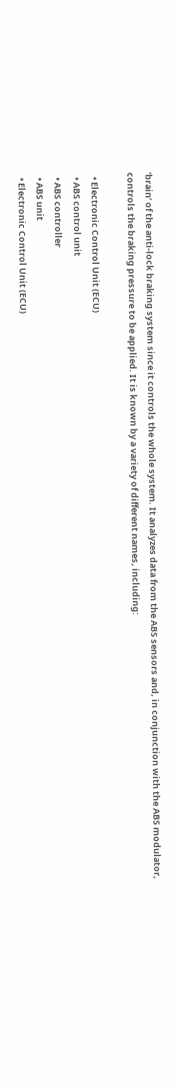‘brain’ of the anti-lock braking system since it controls the whole system. It analyzes data from the ABS sensors and, in conjunction with the ABS modulator, controls the braking pressure to be applied. It is known by a variety of different names, including:

  • Electronic Control Unit (ECU)
  • ABS control unit
  • ABS controller
  • ABS unit
  • Electronic Control Unit (ECU)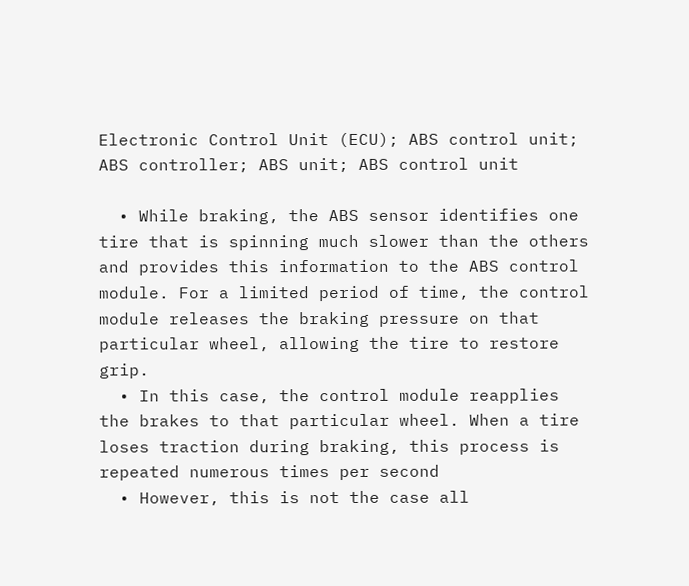Electronic Control Unit (ECU); ABS control unit; ABS controller; ABS unit; ABS control unit

  • While braking, the ABS sensor identifies one tire that is spinning much slower than the others and provides this information to the ABS control module. For a limited period of time, the control module releases the braking pressure on that particular wheel, allowing the tire to restore grip.
  • In this case, the control module reapplies the brakes to that particular wheel. When a tire loses traction during braking, this process is repeated numerous times per second
  • However, this is not the case all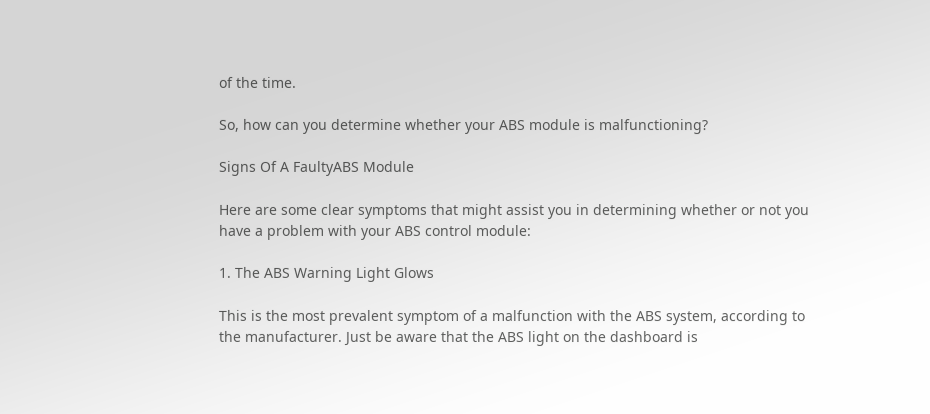of the time.

So, how can you determine whether your ABS module is malfunctioning?

Signs Of A FaultyABS Module

Here are some clear symptoms that might assist you in determining whether or not you have a problem with your ABS control module:

1. The ABS Warning Light Glows

This is the most prevalent symptom of a malfunction with the ABS system, according to the manufacturer. Just be aware that the ABS light on the dashboard is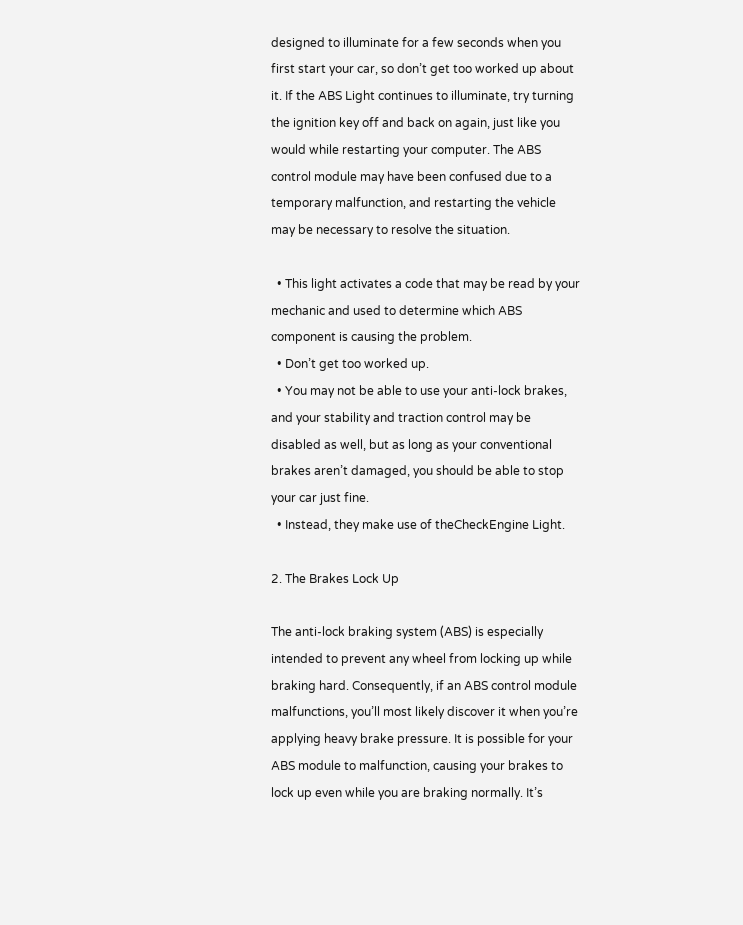designed to illuminate for a few seconds when you first start your car, so don’t get too worked up about it. If the ABS Light continues to illuminate, try turning the ignition key off and back on again, just like you would while restarting your computer. The ABS control module may have been confused due to a temporary malfunction, and restarting the vehicle may be necessary to resolve the situation.

  • This light activates a code that may be read by your mechanic and used to determine which ABS component is causing the problem.
  • Don’t get too worked up.
  • You may not be able to use your anti-lock brakes, and your stability and traction control may be disabled as well, but as long as your conventional brakes aren’t damaged, you should be able to stop your car just fine.
  • Instead, they make use of theCheckEngine Light.

2. The Brakes Lock Up

The anti-lock braking system (ABS) is especially intended to prevent any wheel from locking up while braking hard. Consequently, if an ABS control module malfunctions, you’ll most likely discover it when you’re applying heavy brake pressure. It is possible for your ABS module to malfunction, causing your brakes to lock up even while you are braking normally. It’s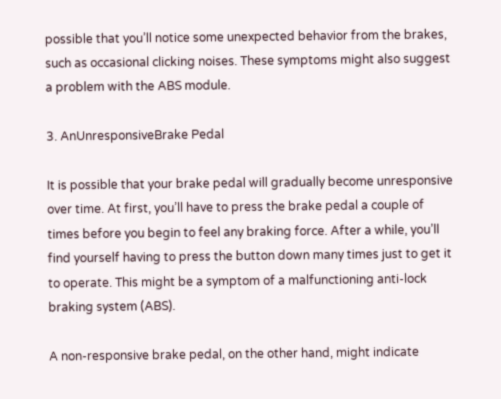possible that you’ll notice some unexpected behavior from the brakes, such as occasional clicking noises. These symptoms might also suggest a problem with the ABS module.

3. AnUnresponsiveBrake Pedal

It is possible that your brake pedal will gradually become unresponsive over time. At first, you’ll have to press the brake pedal a couple of times before you begin to feel any braking force. After a while, you’ll find yourself having to press the button down many times just to get it to operate. This might be a symptom of a malfunctioning anti-lock braking system (ABS).

A non-responsive brake pedal, on the other hand, might indicate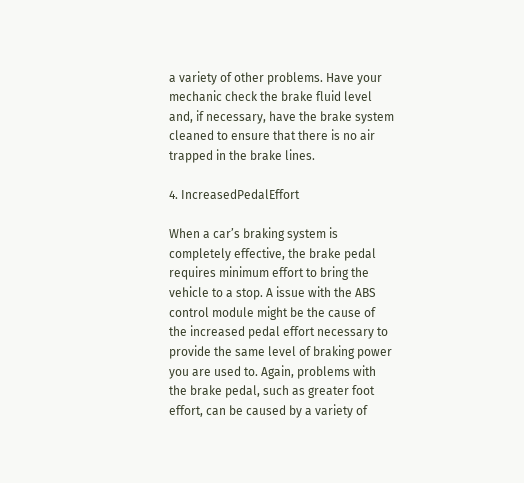a variety of other problems. Have your mechanic check the brake fluid level and, if necessary, have the brake system cleaned to ensure that there is no air trapped in the brake lines.

4. IncreasedPedalEffort

When a car’s braking system is completely effective, the brake pedal requires minimum effort to bring the vehicle to a stop. A issue with the ABS control module might be the cause of the increased pedal effort necessary to provide the same level of braking power you are used to. Again, problems with the brake pedal, such as greater foot effort, can be caused by a variety of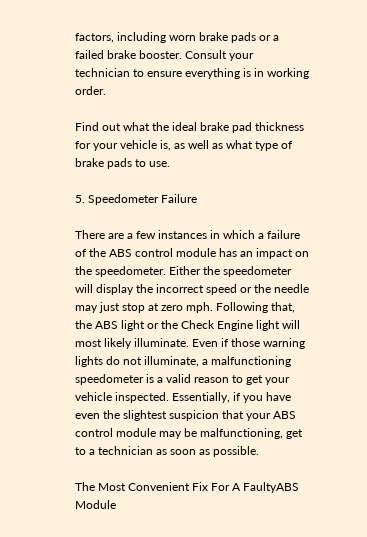factors, including worn brake pads or a failed brake booster. Consult your technician to ensure everything is in working order.

Find out what the ideal brake pad thickness for your vehicle is, as well as what type of brake pads to use.

5. Speedometer Failure

There are a few instances in which a failure of the ABS control module has an impact on the speedometer. Either the speedometer will display the incorrect speed or the needle may just stop at zero mph. Following that, the ABS light or the Check Engine light will most likely illuminate. Even if those warning lights do not illuminate, a malfunctioning speedometer is a valid reason to get your vehicle inspected. Essentially, if you have even the slightest suspicion that your ABS control module may be malfunctioning, get to a technician as soon as possible.

The Most Convenient Fix For A FaultyABS Module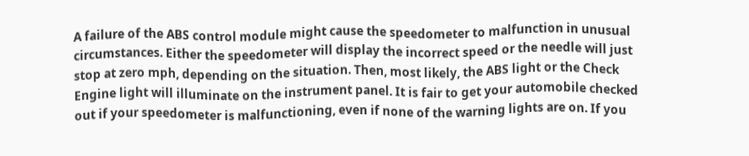A failure of the ABS control module might cause the speedometer to malfunction in unusual circumstances. Either the speedometer will display the incorrect speed or the needle will just stop at zero mph, depending on the situation. Then, most likely, the ABS light or the Check Engine light will illuminate on the instrument panel. It is fair to get your automobile checked out if your speedometer is malfunctioning, even if none of the warning lights are on. If you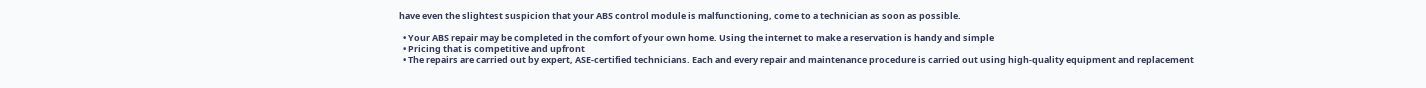have even the slightest suspicion that your ABS control module is malfunctioning, come to a technician as soon as possible.

  • Your ABS repair may be completed in the comfort of your own home. Using the internet to make a reservation is handy and simple
  • Pricing that is competitive and upfront
  • The repairs are carried out by expert, ASE-certified technicians. Each and every repair and maintenance procedure is carried out using high-quality equipment and replacement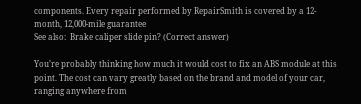components. Every repair performed by RepairSmith is covered by a 12-month, 12,000-mile guarantee
See also:  Brake caliper slide pin? (Correct answer)

You’re probably thinking how much it would cost to fix an ABS module at this point. The cost can vary greatly based on the brand and model of your car, ranging anywhere from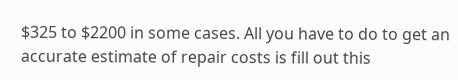$325 to $2200 in some cases. All you have to do to get an accurate estimate of repair costs is fill out this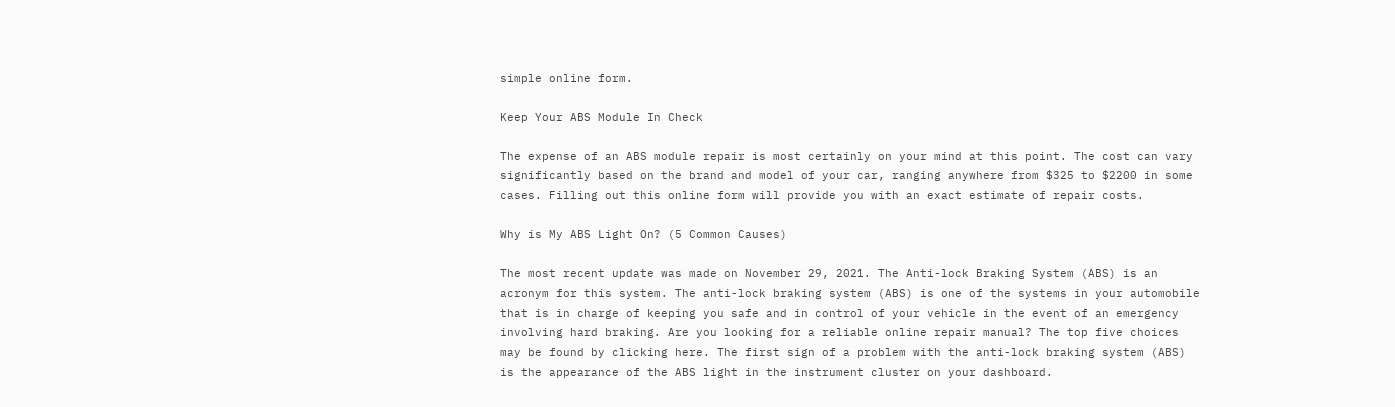simple online form.

Keep Your ABS Module In Check

The expense of an ABS module repair is most certainly on your mind at this point. The cost can vary significantly based on the brand and model of your car, ranging anywhere from $325 to $2200 in some cases. Filling out this online form will provide you with an exact estimate of repair costs.

Why is My ABS Light On? (5 Common Causes)

The most recent update was made on November 29, 2021. The Anti-lock Braking System (ABS) is an acronym for this system. The anti-lock braking system (ABS) is one of the systems in your automobile that is in charge of keeping you safe and in control of your vehicle in the event of an emergency involving hard braking. Are you looking for a reliable online repair manual? The top five choices may be found by clicking here. The first sign of a problem with the anti-lock braking system (ABS) is the appearance of the ABS light in the instrument cluster on your dashboard.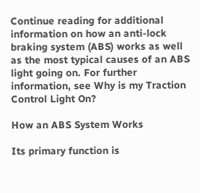Continue reading for additional information on how an anti-lock braking system (ABS) works as well as the most typical causes of an ABS light going on. For further information, see Why is my Traction Control Light On?

How an ABS System Works

Its primary function is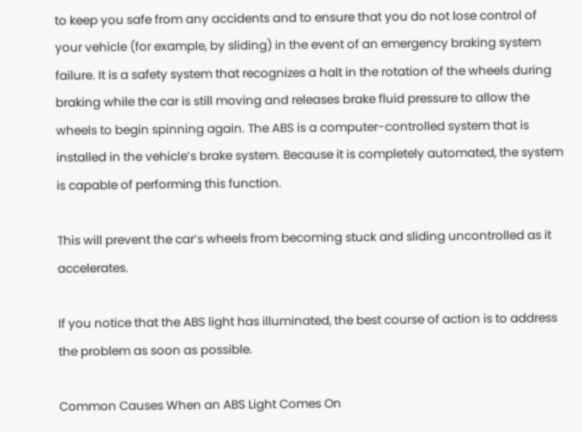to keep you safe from any accidents and to ensure that you do not lose control of your vehicle (for example, by sliding) in the event of an emergency braking system failure. It is a safety system that recognizes a halt in the rotation of the wheels during braking while the car is still moving and releases brake fluid pressure to allow the wheels to begin spinning again. The ABS is a computer-controlled system that is installed in the vehicle’s brake system. Because it is completely automated, the system is capable of performing this function.

This will prevent the car’s wheels from becoming stuck and sliding uncontrolled as it accelerates.

If you notice that the ABS light has illuminated, the best course of action is to address the problem as soon as possible.

Common Causes When an ABS Light Comes On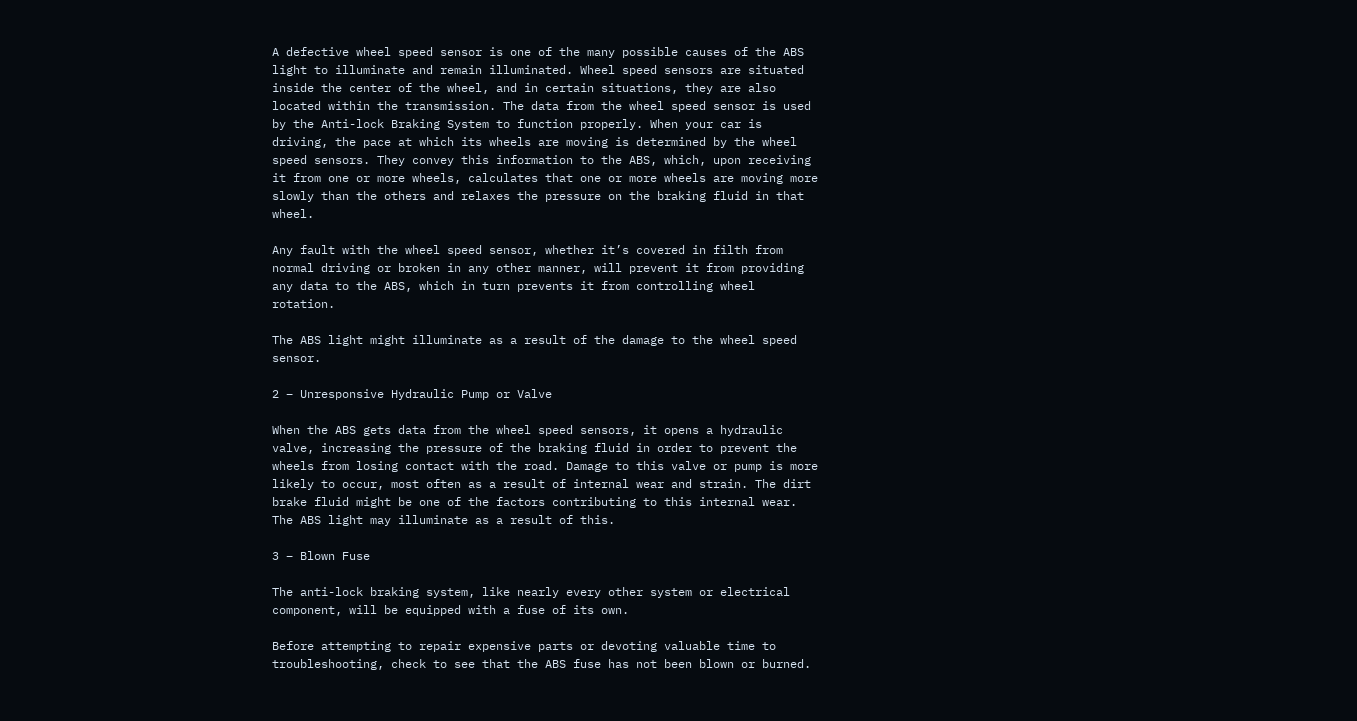A defective wheel speed sensor is one of the many possible causes of the ABS light to illuminate and remain illuminated. Wheel speed sensors are situated inside the center of the wheel, and in certain situations, they are also located within the transmission. The data from the wheel speed sensor is used by the Anti-lock Braking System to function properly. When your car is driving, the pace at which its wheels are moving is determined by the wheel speed sensors. They convey this information to the ABS, which, upon receiving it from one or more wheels, calculates that one or more wheels are moving more slowly than the others and relaxes the pressure on the braking fluid in that wheel.

Any fault with the wheel speed sensor, whether it’s covered in filth from normal driving or broken in any other manner, will prevent it from providing any data to the ABS, which in turn prevents it from controlling wheel rotation.

The ABS light might illuminate as a result of the damage to the wheel speed sensor.

2 – Unresponsive Hydraulic Pump or Valve

When the ABS gets data from the wheel speed sensors, it opens a hydraulic valve, increasing the pressure of the braking fluid in order to prevent the wheels from losing contact with the road. Damage to this valve or pump is more likely to occur, most often as a result of internal wear and strain. The dirt brake fluid might be one of the factors contributing to this internal wear. The ABS light may illuminate as a result of this.

3 – Blown Fuse

The anti-lock braking system, like nearly every other system or electrical component, will be equipped with a fuse of its own.

Before attempting to repair expensive parts or devoting valuable time to troubleshooting, check to see that the ABS fuse has not been blown or burned.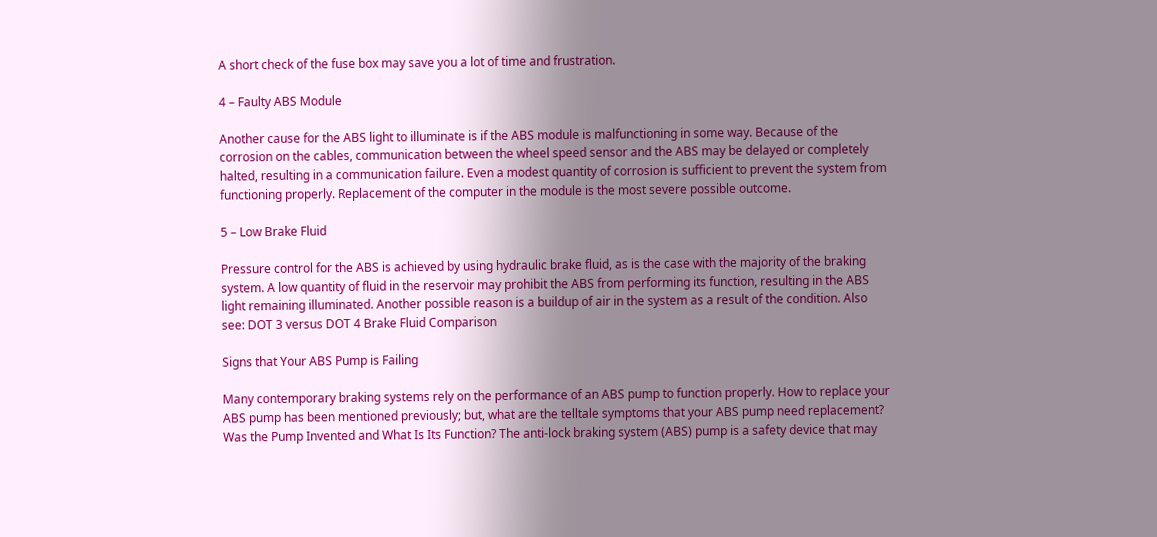A short check of the fuse box may save you a lot of time and frustration.

4 – Faulty ABS Module

Another cause for the ABS light to illuminate is if the ABS module is malfunctioning in some way. Because of the corrosion on the cables, communication between the wheel speed sensor and the ABS may be delayed or completely halted, resulting in a communication failure. Even a modest quantity of corrosion is sufficient to prevent the system from functioning properly. Replacement of the computer in the module is the most severe possible outcome.

5 – Low Brake Fluid

Pressure control for the ABS is achieved by using hydraulic brake fluid, as is the case with the majority of the braking system. A low quantity of fluid in the reservoir may prohibit the ABS from performing its function, resulting in the ABS light remaining illuminated. Another possible reason is a buildup of air in the system as a result of the condition. Also see: DOT 3 versus DOT 4 Brake Fluid Comparison

Signs that Your ABS Pump is Failing

Many contemporary braking systems rely on the performance of an ABS pump to function properly. How to replace your ABS pump has been mentioned previously; but, what are the telltale symptoms that your ABS pump need replacement? Was the Pump Invented and What Is Its Function? The anti-lock braking system (ABS) pump is a safety device that may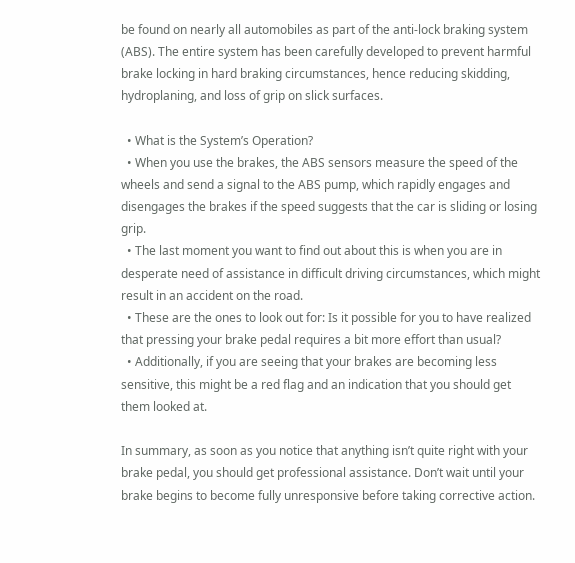be found on nearly all automobiles as part of the anti-lock braking system (ABS). The entire system has been carefully developed to prevent harmful brake locking in hard braking circumstances, hence reducing skidding, hydroplaning, and loss of grip on slick surfaces.

  • What is the System’s Operation?
  • When you use the brakes, the ABS sensors measure the speed of the wheels and send a signal to the ABS pump, which rapidly engages and disengages the brakes if the speed suggests that the car is sliding or losing grip.
  • The last moment you want to find out about this is when you are in desperate need of assistance in difficult driving circumstances, which might result in an accident on the road.
  • These are the ones to look out for: Is it possible for you to have realized that pressing your brake pedal requires a bit more effort than usual?
  • Additionally, if you are seeing that your brakes are becoming less sensitive, this might be a red flag and an indication that you should get them looked at.

In summary, as soon as you notice that anything isn’t quite right with your brake pedal, you should get professional assistance. Don’t wait until your brake begins to become fully unresponsive before taking corrective action.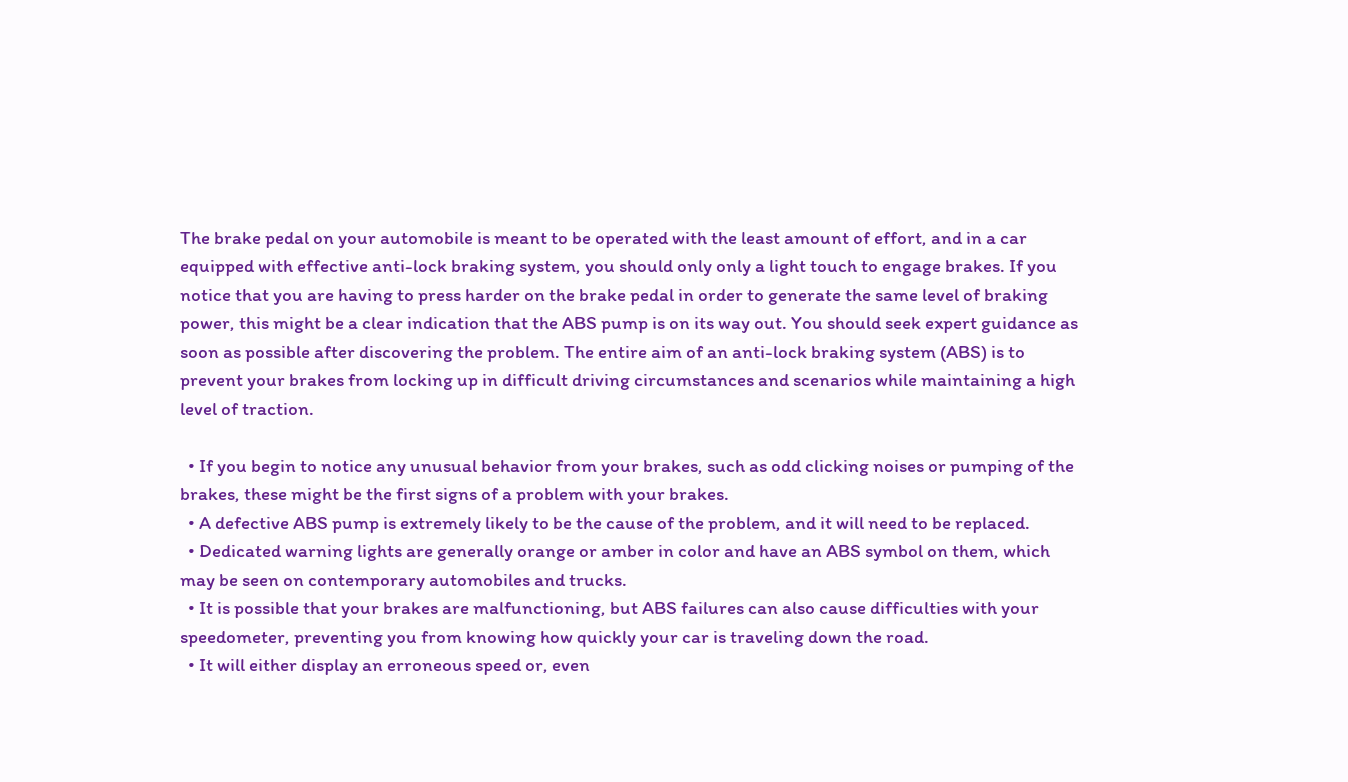The brake pedal on your automobile is meant to be operated with the least amount of effort, and in a car equipped with effective anti-lock braking system, you should only only a light touch to engage brakes. If you notice that you are having to press harder on the brake pedal in order to generate the same level of braking power, this might be a clear indication that the ABS pump is on its way out. You should seek expert guidance as soon as possible after discovering the problem. The entire aim of an anti-lock braking system (ABS) is to prevent your brakes from locking up in difficult driving circumstances and scenarios while maintaining a high level of traction.

  • If you begin to notice any unusual behavior from your brakes, such as odd clicking noises or pumping of the brakes, these might be the first signs of a problem with your brakes.
  • A defective ABS pump is extremely likely to be the cause of the problem, and it will need to be replaced.
  • Dedicated warning lights are generally orange or amber in color and have an ABS symbol on them, which may be seen on contemporary automobiles and trucks.
  • It is possible that your brakes are malfunctioning, but ABS failures can also cause difficulties with your speedometer, preventing you from knowing how quickly your car is traveling down the road.
  • It will either display an erroneous speed or, even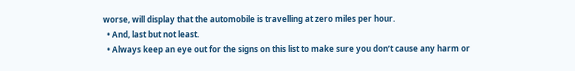worse, will display that the automobile is travelling at zero miles per hour.
  • And, last but not least.
  • Always keep an eye out for the signs on this list to make sure you don’t cause any harm or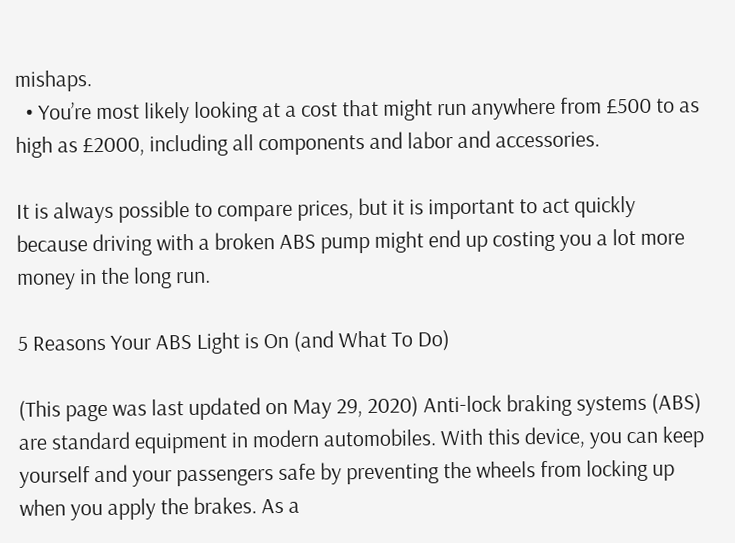mishaps.
  • You’re most likely looking at a cost that might run anywhere from £500 to as high as £2000, including all components and labor and accessories.

It is always possible to compare prices, but it is important to act quickly because driving with a broken ABS pump might end up costing you a lot more money in the long run.

5 Reasons Your ABS Light is On (and What To Do)

(This page was last updated on May 29, 2020) Anti-lock braking systems (ABS) are standard equipment in modern automobiles. With this device, you can keep yourself and your passengers safe by preventing the wheels from locking up when you apply the brakes. As a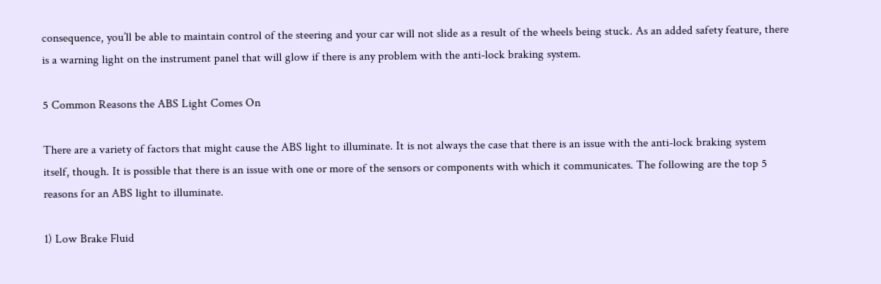consequence, you’ll be able to maintain control of the steering and your car will not slide as a result of the wheels being stuck. As an added safety feature, there is a warning light on the instrument panel that will glow if there is any problem with the anti-lock braking system.

5 Common Reasons the ABS Light Comes On

There are a variety of factors that might cause the ABS light to illuminate. It is not always the case that there is an issue with the anti-lock braking system itself, though. It is possible that there is an issue with one or more of the sensors or components with which it communicates. The following are the top 5 reasons for an ABS light to illuminate.

1) Low Brake Fluid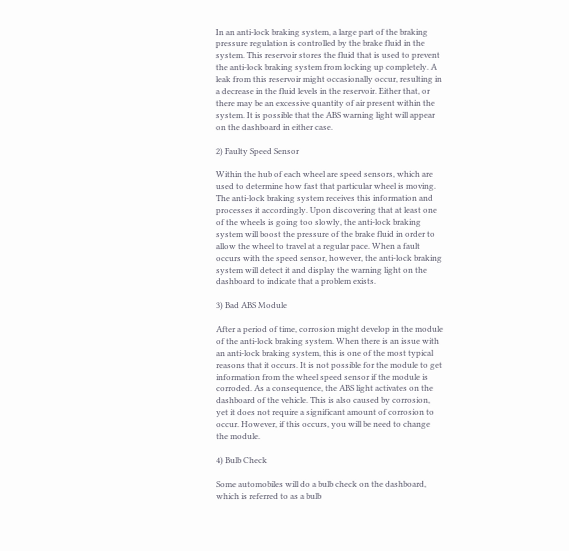In an anti-lock braking system, a large part of the braking pressure regulation is controlled by the brake fluid in the system. This reservoir stores the fluid that is used to prevent the anti-lock braking system from locking up completely. A leak from this reservoir might occasionally occur, resulting in a decrease in the fluid levels in the reservoir. Either that, or there may be an excessive quantity of air present within the system. It is possible that the ABS warning light will appear on the dashboard in either case.

2) Faulty Speed Sensor

Within the hub of each wheel are speed sensors, which are used to determine how fast that particular wheel is moving. The anti-lock braking system receives this information and processes it accordingly. Upon discovering that at least one of the wheels is going too slowly, the anti-lock braking system will boost the pressure of the brake fluid in order to allow the wheel to travel at a regular pace. When a fault occurs with the speed sensor, however, the anti-lock braking system will detect it and display the warning light on the dashboard to indicate that a problem exists.

3) Bad ABS Module

After a period of time, corrosion might develop in the module of the anti-lock braking system. When there is an issue with an anti-lock braking system, this is one of the most typical reasons that it occurs. It is not possible for the module to get information from the wheel speed sensor if the module is corroded. As a consequence, the ABS light activates on the dashboard of the vehicle. This is also caused by corrosion, yet it does not require a significant amount of corrosion to occur. However, if this occurs, you will be need to change the module.

4) Bulb Check

Some automobiles will do a bulb check on the dashboard, which is referred to as a bulb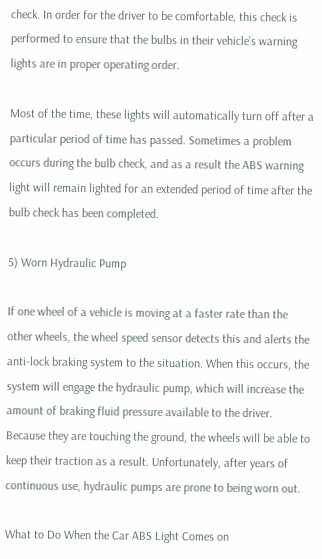check. In order for the driver to be comfortable, this check is performed to ensure that the bulbs in their vehicle’s warning lights are in proper operating order.

Most of the time, these lights will automatically turn off after a particular period of time has passed. Sometimes a problem occurs during the bulb check, and as a result the ABS warning light will remain lighted for an extended period of time after the bulb check has been completed.

5) Worn Hydraulic Pump

If one wheel of a vehicle is moving at a faster rate than the other wheels, the wheel speed sensor detects this and alerts the anti-lock braking system to the situation. When this occurs, the system will engage the hydraulic pump, which will increase the amount of braking fluid pressure available to the driver. Because they are touching the ground, the wheels will be able to keep their traction as a result. Unfortunately, after years of continuous use, hydraulic pumps are prone to being worn out.

What to Do When the Car ABS Light Comes on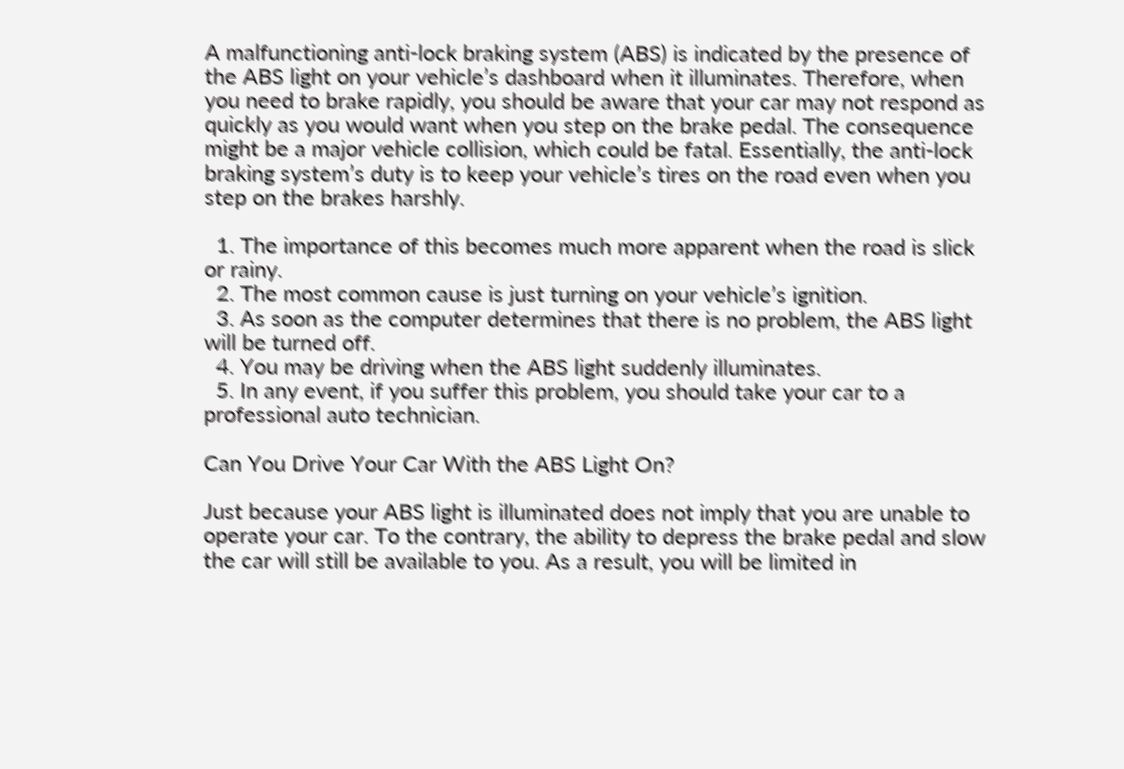A malfunctioning anti-lock braking system (ABS) is indicated by the presence of the ABS light on your vehicle’s dashboard when it illuminates. Therefore, when you need to brake rapidly, you should be aware that your car may not respond as quickly as you would want when you step on the brake pedal. The consequence might be a major vehicle collision, which could be fatal. Essentially, the anti-lock braking system’s duty is to keep your vehicle’s tires on the road even when you step on the brakes harshly.

  1. The importance of this becomes much more apparent when the road is slick or rainy.
  2. The most common cause is just turning on your vehicle’s ignition.
  3. As soon as the computer determines that there is no problem, the ABS light will be turned off.
  4. You may be driving when the ABS light suddenly illuminates.
  5. In any event, if you suffer this problem, you should take your car to a professional auto technician.

Can You Drive Your Car With the ABS Light On?

Just because your ABS light is illuminated does not imply that you are unable to operate your car. To the contrary, the ability to depress the brake pedal and slow the car will still be available to you. As a result, you will be limited in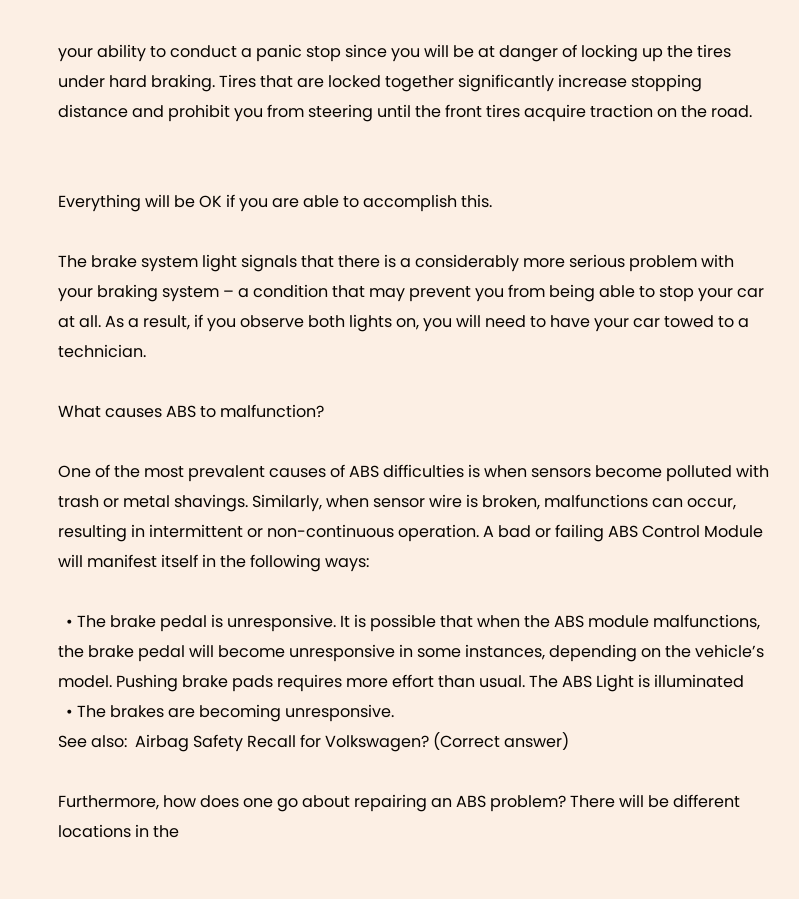your ability to conduct a panic stop since you will be at danger of locking up the tires under hard braking. Tires that are locked together significantly increase stopping distance and prohibit you from steering until the front tires acquire traction on the road.


Everything will be OK if you are able to accomplish this.

The brake system light signals that there is a considerably more serious problem with your braking system – a condition that may prevent you from being able to stop your car at all. As a result, if you observe both lights on, you will need to have your car towed to a technician.

What causes ABS to malfunction?

One of the most prevalent causes of ABS difficulties is when sensors become polluted with trash or metal shavings. Similarly, when sensor wire is broken, malfunctions can occur, resulting in intermittent or non-continuous operation. A bad or failing ABS Control Module will manifest itself in the following ways:

  • The brake pedal is unresponsive. It is possible that when the ABS module malfunctions, the brake pedal will become unresponsive in some instances, depending on the vehicle’s model. Pushing brake pads requires more effort than usual. The ABS Light is illuminated
  • The brakes are becoming unresponsive.
See also:  Airbag Safety Recall for Volkswagen? (Correct answer)

Furthermore, how does one go about repairing an ABS problem? There will be different locations in the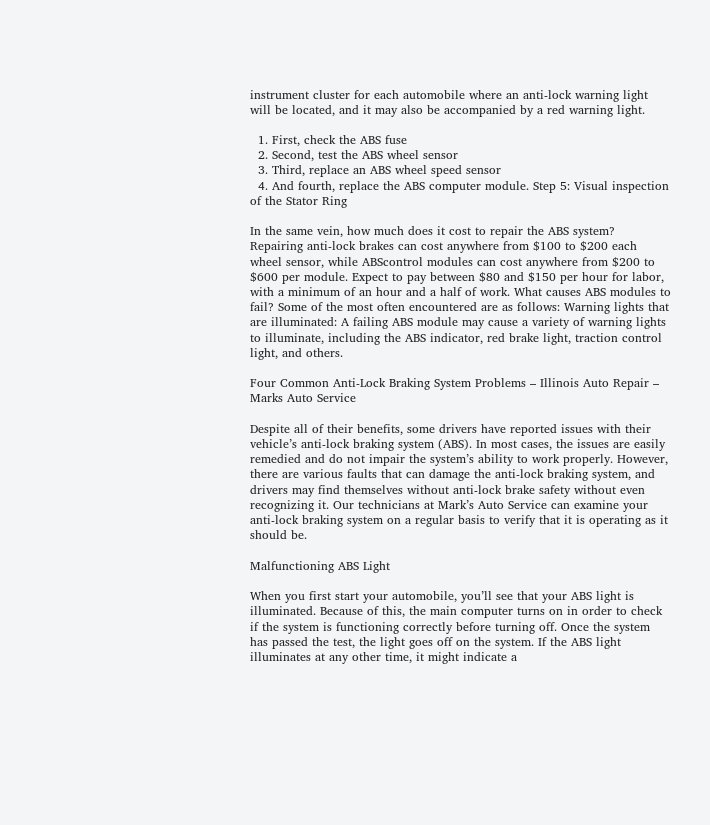instrument cluster for each automobile where an anti-lock warning light will be located, and it may also be accompanied by a red warning light.

  1. First, check the ABS fuse
  2. Second, test the ABS wheel sensor
  3. Third, replace an ABS wheel speed sensor
  4. And fourth, replace the ABS computer module. Step 5: Visual inspection of the Stator Ring

In the same vein, how much does it cost to repair the ABS system? Repairing anti-lock brakes can cost anywhere from $100 to $200 each wheel sensor, while ABScontrol modules can cost anywhere from $200 to $600 per module. Expect to pay between $80 and $150 per hour for labor, with a minimum of an hour and a half of work. What causes ABS modules to fail? Some of the most often encountered are as follows: Warning lights that are illuminated: A failing ABS module may cause a variety of warning lights to illuminate, including the ABS indicator, red brake light, traction control light, and others.

Four Common Anti-Lock Braking System Problems – Illinois Auto Repair – Marks Auto Service

Despite all of their benefits, some drivers have reported issues with their vehicle’s anti-lock braking system (ABS). In most cases, the issues are easily remedied and do not impair the system’s ability to work properly. However, there are various faults that can damage the anti-lock braking system, and drivers may find themselves without anti-lock brake safety without even recognizing it. Our technicians at Mark’s Auto Service can examine your anti-lock braking system on a regular basis to verify that it is operating as it should be.

Malfunctioning ABS Light

When you first start your automobile, you’ll see that your ABS light is illuminated. Because of this, the main computer turns on in order to check if the system is functioning correctly before turning off. Once the system has passed the test, the light goes off on the system. If the ABS light illuminates at any other time, it might indicate a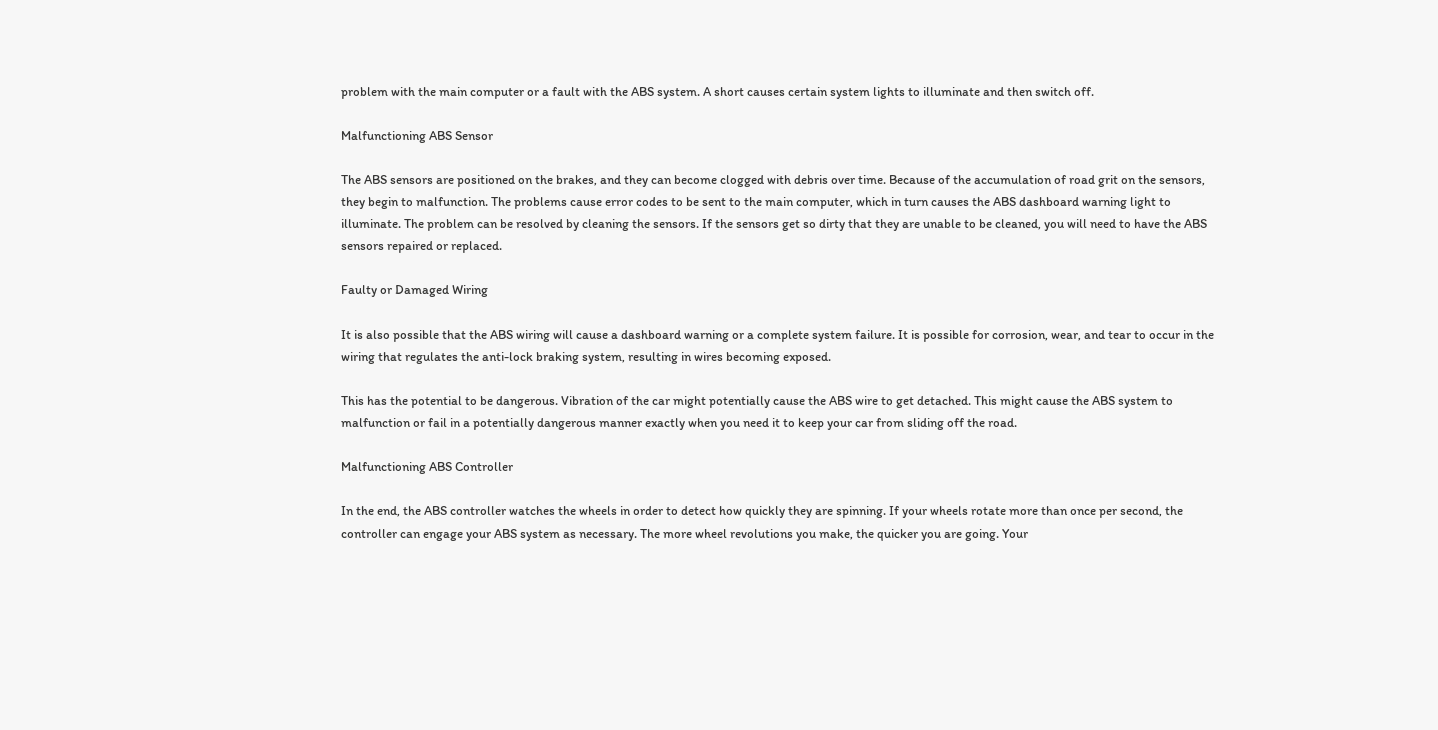problem with the main computer or a fault with the ABS system. A short causes certain system lights to illuminate and then switch off.

Malfunctioning ABS Sensor

The ABS sensors are positioned on the brakes, and they can become clogged with debris over time. Because of the accumulation of road grit on the sensors, they begin to malfunction. The problems cause error codes to be sent to the main computer, which in turn causes the ABS dashboard warning light to illuminate. The problem can be resolved by cleaning the sensors. If the sensors get so dirty that they are unable to be cleaned, you will need to have the ABS sensors repaired or replaced.

Faulty or Damaged Wiring

It is also possible that the ABS wiring will cause a dashboard warning or a complete system failure. It is possible for corrosion, wear, and tear to occur in the wiring that regulates the anti-lock braking system, resulting in wires becoming exposed.

This has the potential to be dangerous. Vibration of the car might potentially cause the ABS wire to get detached. This might cause the ABS system to malfunction or fail in a potentially dangerous manner exactly when you need it to keep your car from sliding off the road.

Malfunctioning ABS Controller

In the end, the ABS controller watches the wheels in order to detect how quickly they are spinning. If your wheels rotate more than once per second, the controller can engage your ABS system as necessary. The more wheel revolutions you make, the quicker you are going. Your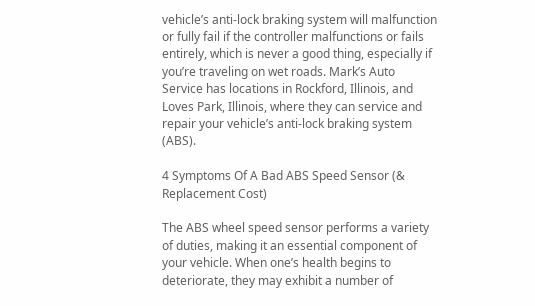vehicle’s anti-lock braking system will malfunction or fully fail if the controller malfunctions or fails entirely, which is never a good thing, especially if you’re traveling on wet roads. Mark’s Auto Service has locations in Rockford, Illinois, and Loves Park, Illinois, where they can service and repair your vehicle’s anti-lock braking system (ABS).

4 Symptoms Of A Bad ABS Speed Sensor (& Replacement Cost)

The ABS wheel speed sensor performs a variety of duties, making it an essential component of your vehicle. When one’s health begins to deteriorate, they may exhibit a number of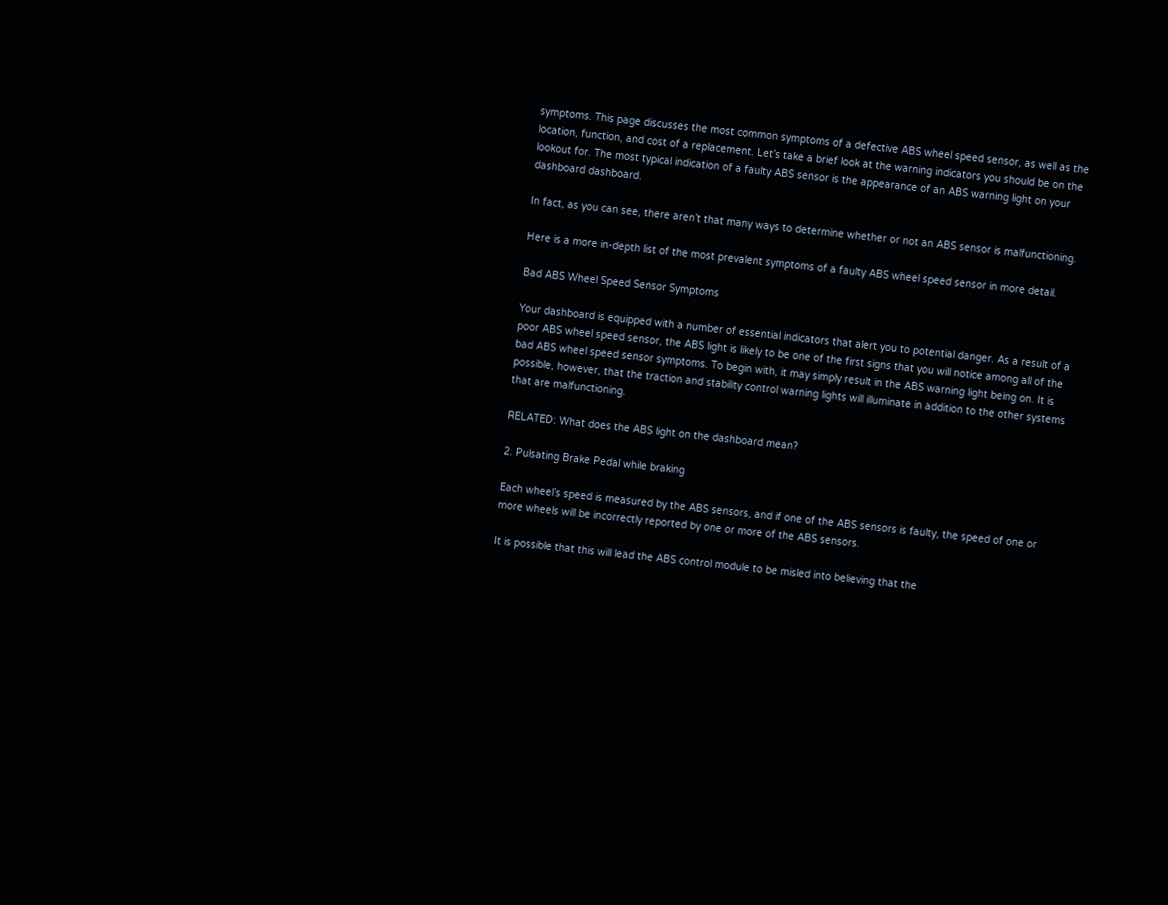symptoms. This page discusses the most common symptoms of a defective ABS wheel speed sensor, as well as the location, function, and cost of a replacement. Let’s take a brief look at the warning indicators you should be on the lookout for. The most typical indication of a faulty ABS sensor is the appearance of an ABS warning light on your dashboard dashboard.

In fact, as you can see, there aren’t that many ways to determine whether or not an ABS sensor is malfunctioning.

Here is a more in-depth list of the most prevalent symptoms of a faulty ABS wheel speed sensor in more detail.

Bad ABS Wheel Speed Sensor Symptoms

Your dashboard is equipped with a number of essential indicators that alert you to potential danger. As a result of a poor ABS wheel speed sensor, the ABS light is likely to be one of the first signs that you will notice among all of the bad ABS wheel speed sensor symptoms. To begin with, it may simply result in the ABS warning light being on. It is possible, however, that the traction and stability control warning lights will illuminate in addition to the other systems that are malfunctioning.

RELATED: What does the ABS light on the dashboard mean?

2. Pulsating Brake Pedal while braking

Each wheel’s speed is measured by the ABS sensors, and if one of the ABS sensors is faulty, the speed of one or more wheels will be incorrectly reported by one or more of the ABS sensors.

It is possible that this will lead the ABS control module to be misled into believing that the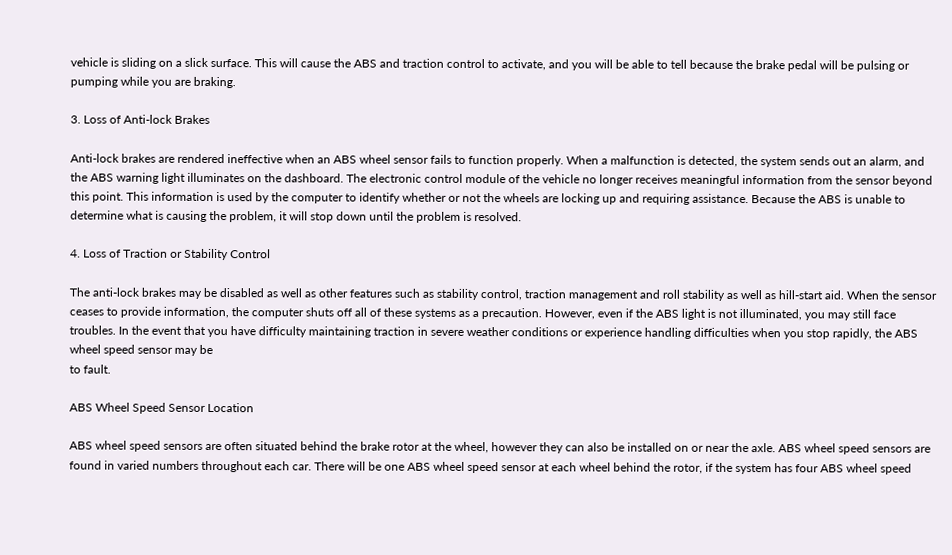vehicle is sliding on a slick surface. This will cause the ABS and traction control to activate, and you will be able to tell because the brake pedal will be pulsing or pumping while you are braking.

3. Loss of Anti-lock Brakes

Anti-lock brakes are rendered ineffective when an ABS wheel sensor fails to function properly. When a malfunction is detected, the system sends out an alarm, and the ABS warning light illuminates on the dashboard. The electronic control module of the vehicle no longer receives meaningful information from the sensor beyond this point. This information is used by the computer to identify whether or not the wheels are locking up and requiring assistance. Because the ABS is unable to determine what is causing the problem, it will stop down until the problem is resolved.

4. Loss of Traction or Stability Control

The anti-lock brakes may be disabled as well as other features such as stability control, traction management and roll stability as well as hill-start aid. When the sensor ceases to provide information, the computer shuts off all of these systems as a precaution. However, even if the ABS light is not illuminated, you may still face troubles. In the event that you have difficulty maintaining traction in severe weather conditions or experience handling difficulties when you stop rapidly, the ABS wheel speed sensor may be
to fault.

ABS Wheel Speed Sensor Location

ABS wheel speed sensors are often situated behind the brake rotor at the wheel, however they can also be installed on or near the axle. ABS wheel speed sensors are found in varied numbers throughout each car. There will be one ABS wheel speed sensor at each wheel behind the rotor, if the system has four ABS wheel speed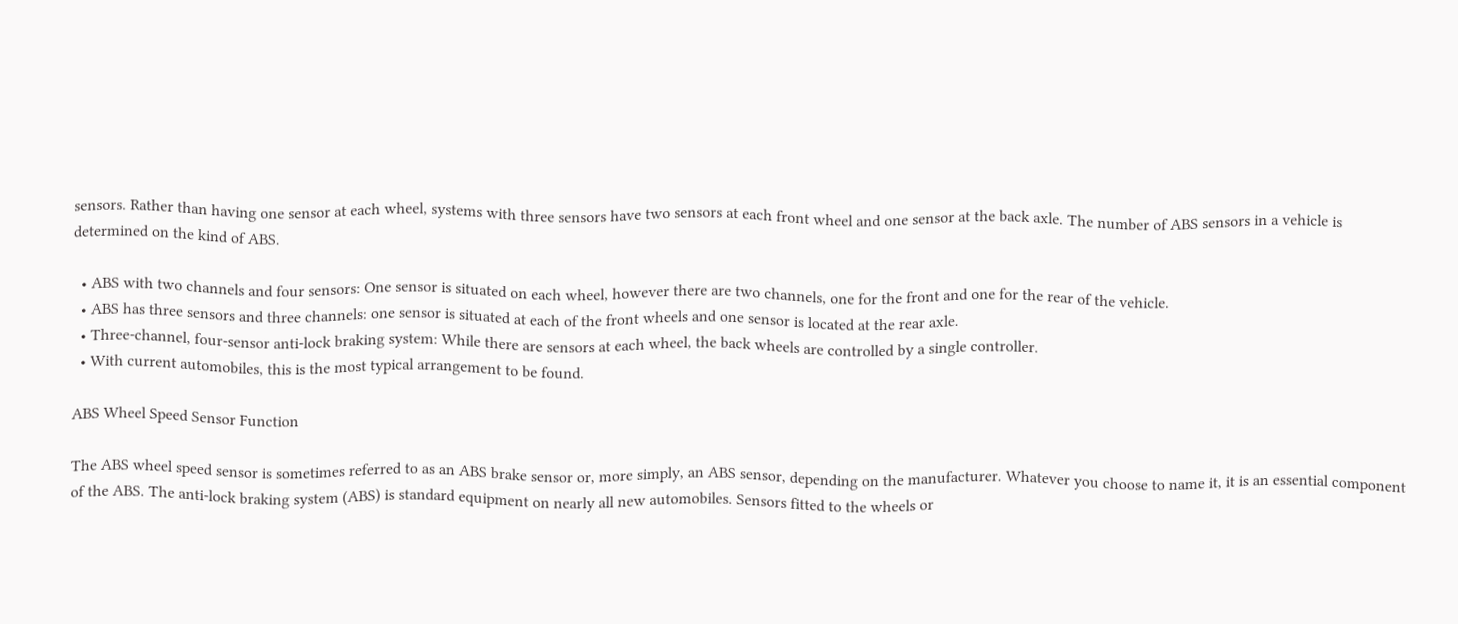sensors. Rather than having one sensor at each wheel, systems with three sensors have two sensors at each front wheel and one sensor at the back axle. The number of ABS sensors in a vehicle is determined on the kind of ABS.

  • ABS with two channels and four sensors: One sensor is situated on each wheel, however there are two channels, one for the front and one for the rear of the vehicle.
  • ABS has three sensors and three channels: one sensor is situated at each of the front wheels and one sensor is located at the rear axle.
  • Three-channel, four-sensor anti-lock braking system: While there are sensors at each wheel, the back wheels are controlled by a single controller.
  • With current automobiles, this is the most typical arrangement to be found.

ABS Wheel Speed Sensor Function

The ABS wheel speed sensor is sometimes referred to as an ABS brake sensor or, more simply, an ABS sensor, depending on the manufacturer. Whatever you choose to name it, it is an essential component of the ABS. The anti-lock braking system (ABS) is standard equipment on nearly all new automobiles. Sensors fitted to the wheels or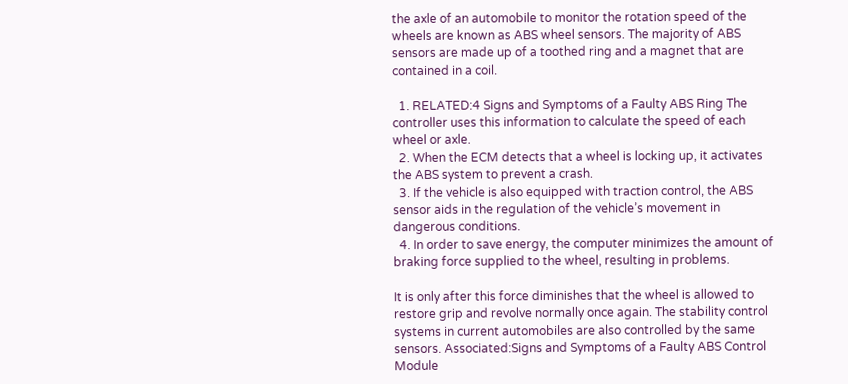the axle of an automobile to monitor the rotation speed of the wheels are known as ABS wheel sensors. The majority of ABS sensors are made up of a toothed ring and a magnet that are contained in a coil.

  1. RELATED:4 Signs and Symptoms of a Faulty ABS Ring The controller uses this information to calculate the speed of each wheel or axle.
  2. When the ECM detects that a wheel is locking up, it activates the ABS system to prevent a crash.
  3. If the vehicle is also equipped with traction control, the ABS sensor aids in the regulation of the vehicle’s movement in dangerous conditions.
  4. In order to save energy, the computer minimizes the amount of braking force supplied to the wheel, resulting in problems.

It is only after this force diminishes that the wheel is allowed to restore grip and revolve normally once again. The stability control systems in current automobiles are also controlled by the same sensors. Associated:Signs and Symptoms of a Faulty ABS Control Module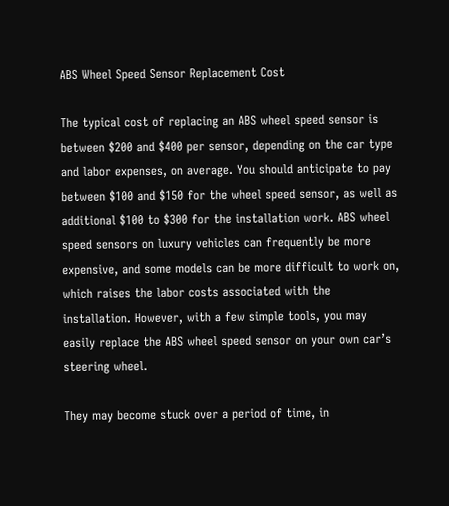ABS Wheel Speed Sensor Replacement Cost

The typical cost of replacing an ABS wheel speed sensor is between $200 and $400 per sensor, depending on the car type and labor expenses, on average. You should anticipate to pay between $100 and $150 for the wheel speed sensor, as well as additional $100 to $300 for the installation work. ABS wheel speed sensors on luxury vehicles can frequently be more expensive, and some models can be more difficult to work on, which raises the labor costs associated with the installation. However, with a few simple tools, you may easily replace the ABS wheel speed sensor on your own car’s steering wheel.

They may become stuck over a period of time, in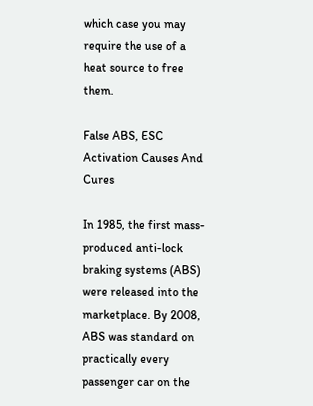which case you may require the use of a heat source to free them.

False ABS, ESC Activation Causes And Cures

In 1985, the first mass-produced anti-lock braking systems (ABS) were released into the marketplace. By 2008, ABS was standard on practically every passenger car on the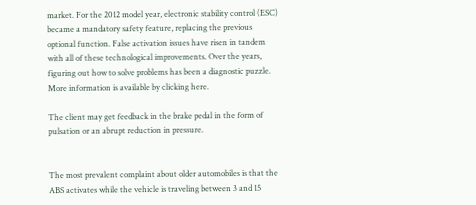market. For the 2012 model year, electronic stability control (ESC) became a mandatory safety feature, replacing the previous optional function. False activation issues have risen in tandem with all of these technological improvements. Over the years, figuring out how to solve problems has been a diagnostic puzzle. More information is available by clicking here.

The client may get feedback in the brake pedal in the form of pulsation or an abrupt reduction in pressure.


The most prevalent complaint about older automobiles is that the ABS activates while the vehicle is traveling between 3 and 15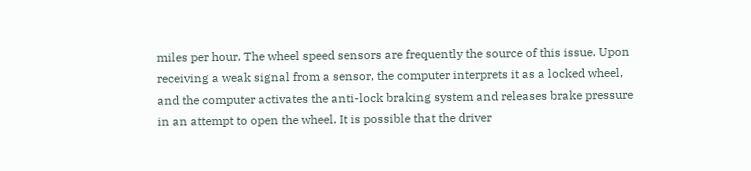miles per hour. The wheel speed sensors are frequently the source of this issue. Upon receiving a weak signal from a sensor, the computer interprets it as a locked wheel, and the computer activates the anti-lock braking system and releases brake pressure in an attempt to open the wheel. It is possible that the driver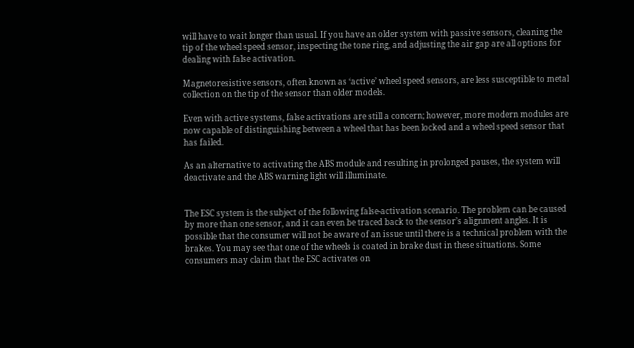will have to wait longer than usual. If you have an older system with passive sensors, cleaning the tip of the wheel speed sensor, inspecting the tone ring, and adjusting the air gap are all options for dealing with false activation.

Magnetoresistive sensors, often known as ‘active’ wheel speed sensors, are less susceptible to metal collection on the tip of the sensor than older models.

Even with active systems, false activations are still a concern; however, more modern modules are now capable of distinguishing between a wheel that has been locked and a wheel speed sensor that has failed.

As an alternative to activating the ABS module and resulting in prolonged pauses, the system will deactivate and the ABS warning light will illuminate.


The ESC system is the subject of the following false-activation scenario. The problem can be caused by more than one sensor, and it can even be traced back to the sensor’s alignment angles. It is possible that the consumer will not be aware of an issue until there is a technical problem with the brakes. You may see that one of the wheels is coated in brake dust in these situations. Some consumers may claim that the ESC activates on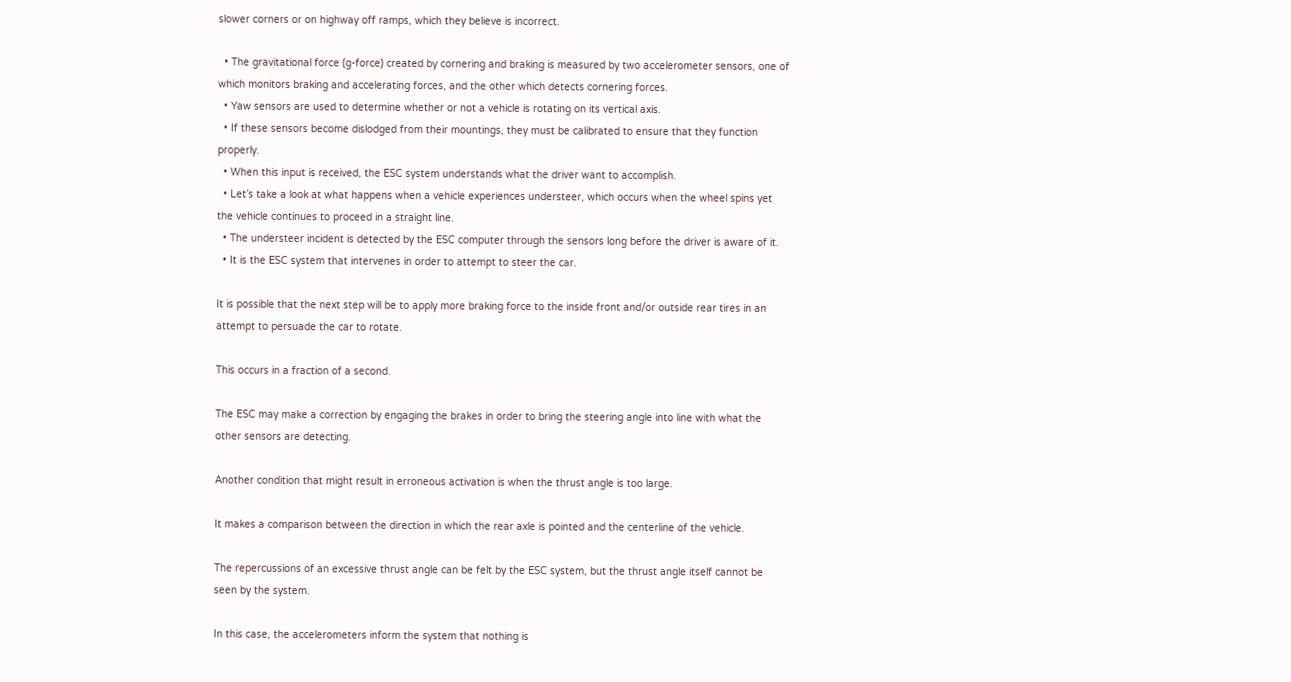slower corners or on highway off ramps, which they believe is incorrect.

  • The gravitational force (g-force) created by cornering and braking is measured by two accelerometer sensors, one of which monitors braking and accelerating forces, and the other which detects cornering forces.
  • Yaw sensors are used to determine whether or not a vehicle is rotating on its vertical axis.
  • If these sensors become dislodged from their mountings, they must be calibrated to ensure that they function properly.
  • When this input is received, the ESC system understands what the driver want to accomplish.
  • Let’s take a look at what happens when a vehicle experiences understeer, which occurs when the wheel spins yet the vehicle continues to proceed in a straight line.
  • The understeer incident is detected by the ESC computer through the sensors long before the driver is aware of it.
  • It is the ESC system that intervenes in order to attempt to steer the car.

It is possible that the next step will be to apply more braking force to the inside front and/or outside rear tires in an attempt to persuade the car to rotate.

This occurs in a fraction of a second.

The ESC may make a correction by engaging the brakes in order to bring the steering angle into line with what the other sensors are detecting.

Another condition that might result in erroneous activation is when the thrust angle is too large.

It makes a comparison between the direction in which the rear axle is pointed and the centerline of the vehicle.

The repercussions of an excessive thrust angle can be felt by the ESC system, but the thrust angle itself cannot be seen by the system.

In this case, the accelerometers inform the system that nothing is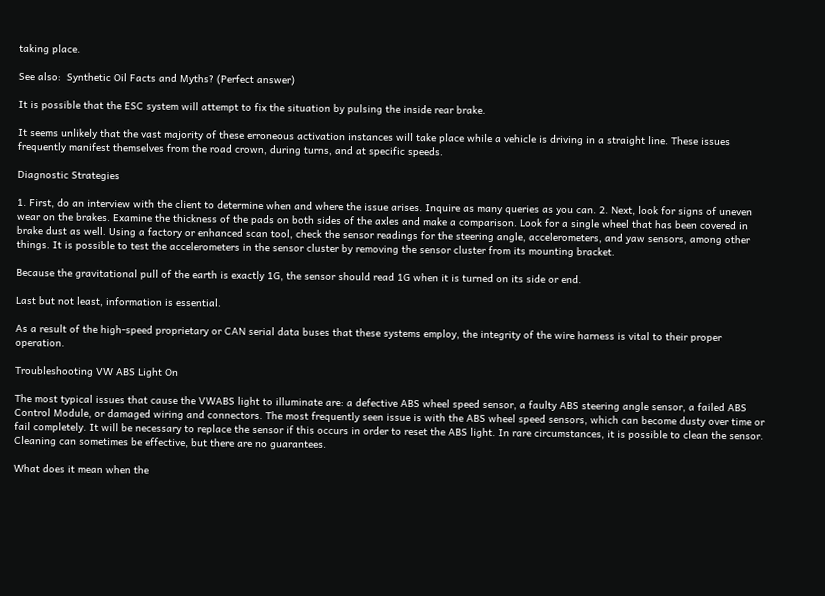taking place.

See also:  Synthetic Oil Facts and Myths? (Perfect answer)

It is possible that the ESC system will attempt to fix the situation by pulsing the inside rear brake.

It seems unlikely that the vast majority of these erroneous activation instances will take place while a vehicle is driving in a straight line. These issues frequently manifest themselves from the road crown, during turns, and at specific speeds.

Diagnostic Strategies

1. First, do an interview with the client to determine when and where the issue arises. Inquire as many queries as you can. 2. Next, look for signs of uneven wear on the brakes. Examine the thickness of the pads on both sides of the axles and make a comparison. Look for a single wheel that has been covered in brake dust as well. Using a factory or enhanced scan tool, check the sensor readings for the steering angle, accelerometers, and yaw sensors, among other things. It is possible to test the accelerometers in the sensor cluster by removing the sensor cluster from its mounting bracket.

Because the gravitational pull of the earth is exactly 1G, the sensor should read 1G when it is turned on its side or end.

Last but not least, information is essential.

As a result of the high-speed proprietary or CAN serial data buses that these systems employ, the integrity of the wire harness is vital to their proper operation.

Troubleshooting VW ABS Light On

The most typical issues that cause the VWABS light to illuminate are: a defective ABS wheel speed sensor, a faulty ABS steering angle sensor, a failed ABS Control Module, or damaged wiring and connectors. The most frequently seen issue is with the ABS wheel speed sensors, which can become dusty over time or fail completely. It will be necessary to replace the sensor if this occurs in order to reset the ABS light. In rare circumstances, it is possible to clean the sensor. Cleaning can sometimes be effective, but there are no guarantees.

What does it mean when the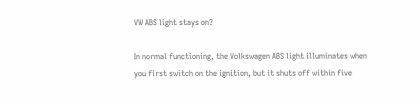VW ABS light stays on?

In normal functioning, the Volkswagen ABS light illuminates when you first switch on the ignition, but it shuts off within five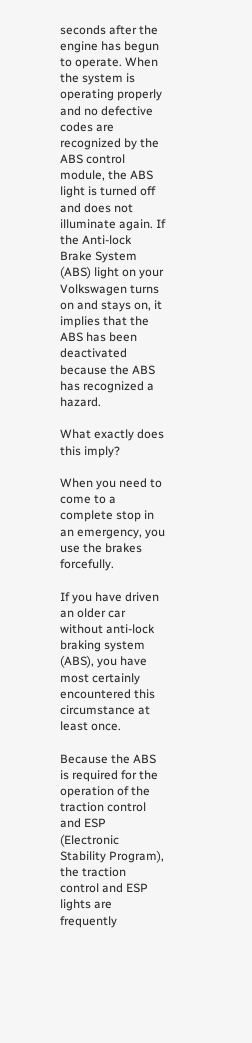seconds after the engine has begun to operate. When the system is operating properly and no defective codes are recognized by the ABS control module, the ABS light is turned off and does not illuminate again. If the Anti-lock Brake System (ABS) light on your Volkswagen turns on and stays on, it implies that the ABS has been deactivated because the ABS has recognized a hazard.

What exactly does this imply?

When you need to come to a complete stop in an emergency, you use the brakes forcefully.

If you have driven an older car without anti-lock braking system (ABS), you have most certainly encountered this circumstance at least once.

Because the ABS is required for the operation of the traction control and ESP (Electronic Stability Program), the traction control and ESP lights are frequently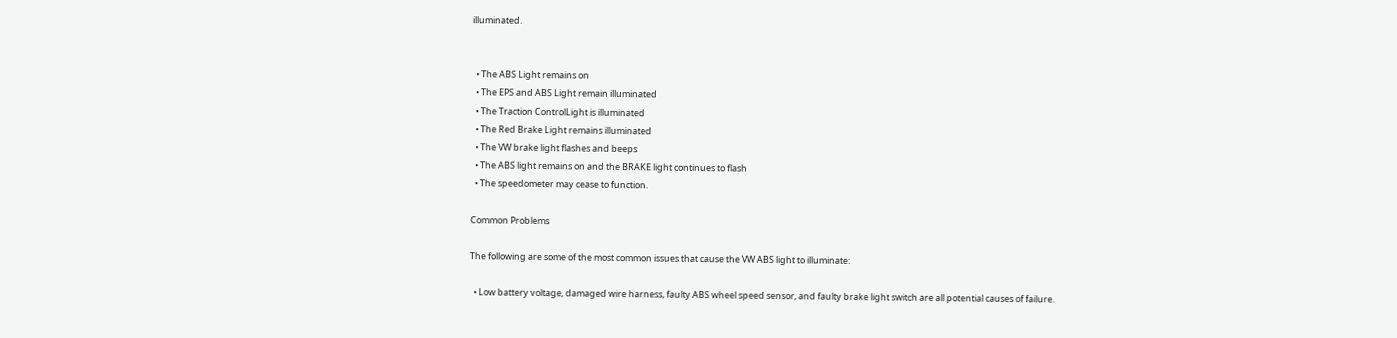illuminated.


  • The ABS Light remains on
  • The EPS and ABS Light remain illuminated
  • The Traction ControlLight is illuminated
  • The Red Brake Light remains illuminated
  • The VW brake light flashes and beeps
  • The ABS light remains on and the BRAKE light continues to flash
  • The speedometer may cease to function.

Common Problems

The following are some of the most common issues that cause the VW ABS light to illuminate:

  • Low battery voltage, damaged wire harness, faulty ABS wheel speed sensor, and faulty brake light switch are all potential causes of failure.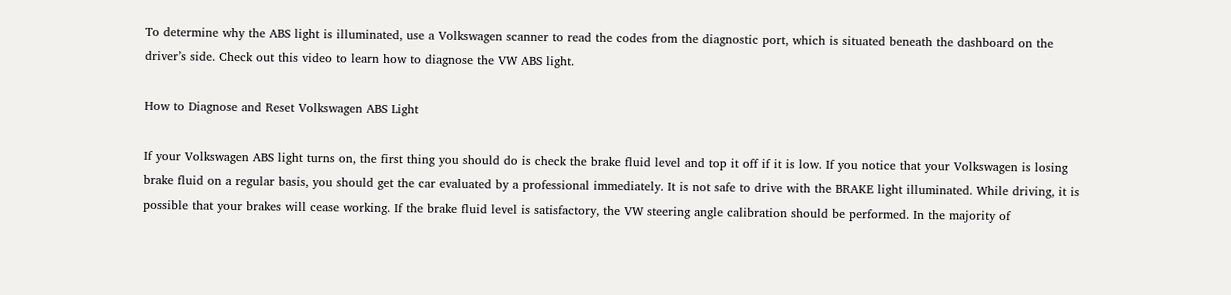To determine why the ABS light is illuminated, use a Volkswagen scanner to read the codes from the diagnostic port, which is situated beneath the dashboard on the driver’s side. Check out this video to learn how to diagnose the VW ABS light.

How to Diagnose and Reset Volkswagen ABS Light

If your Volkswagen ABS light turns on, the first thing you should do is check the brake fluid level and top it off if it is low. If you notice that your Volkswagen is losing brake fluid on a regular basis, you should get the car evaluated by a professional immediately. It is not safe to drive with the BRAKE light illuminated. While driving, it is possible that your brakes will cease working. If the brake fluid level is satisfactory, the VW steering angle calibration should be performed. In the majority of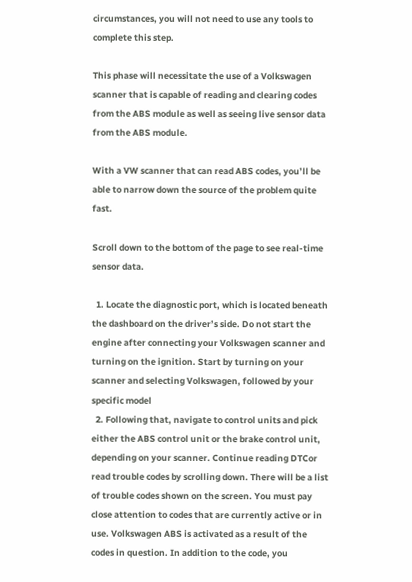circumstances, you will not need to use any tools to complete this step.

This phase will necessitate the use of a Volkswagen scanner that is capable of reading and clearing codes from the ABS module as well as seeing live sensor data from the ABS module.

With a VW scanner that can read ABS codes, you’ll be able to narrow down the source of the problem quite fast.

Scroll down to the bottom of the page to see real-time sensor data.

  1. Locate the diagnostic port, which is located beneath the dashboard on the driver’s side. Do not start the engine after connecting your Volkswagen scanner and turning on the ignition. Start by turning on your scanner and selecting Volkswagen, followed by your specific model
  2. Following that, navigate to control units and pick either the ABS control unit or the brake control unit, depending on your scanner. Continue reading DTCor read trouble codes by scrolling down. There will be a list of trouble codes shown on the screen. You must pay close attention to codes that are currently active or in use. Volkswagen ABS is activated as a result of the codes in question. In addition to the code, you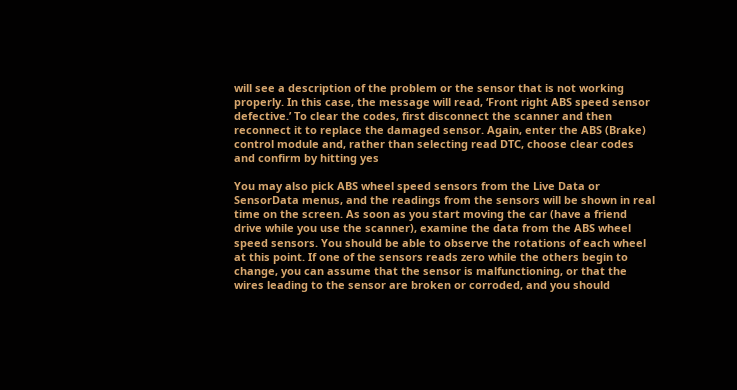will see a description of the problem or the sensor that is not working properly. In this case, the message will read, ‘Front right ABS speed sensor defective.’ To clear the codes, first disconnect the scanner and then reconnect it to replace the damaged sensor. Again, enter the ABS (Brake) control module and, rather than selecting read DTC, choose clear codes and confirm by hitting yes

You may also pick ABS wheel speed sensors from the Live Data or SensorData menus, and the readings from the sensors will be shown in real time on the screen. As soon as you start moving the car (have a friend drive while you use the scanner), examine the data from the ABS wheel speed sensors. You should be able to observe the rotations of each wheel at this point. If one of the sensors reads zero while the others begin to change, you can assume that the sensor is malfunctioning, or that the wires leading to the sensor are broken or corroded, and you should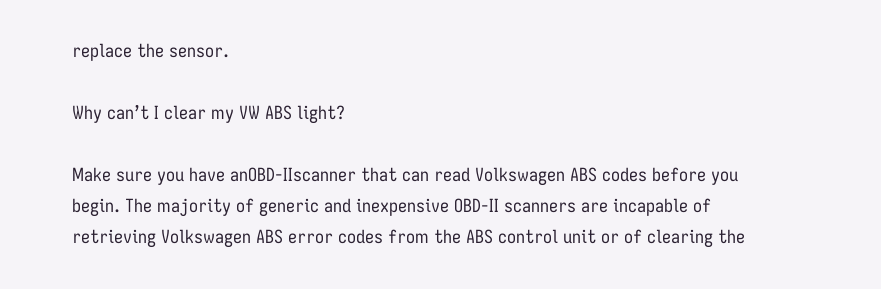replace the sensor.

Why can’t I clear my VW ABS light?

Make sure you have anOBD-IIscanner that can read Volkswagen ABS codes before you begin. The majority of generic and inexpensive OBD-II scanners are incapable of retrieving Volkswagen ABS error codes from the ABS control unit or of clearing the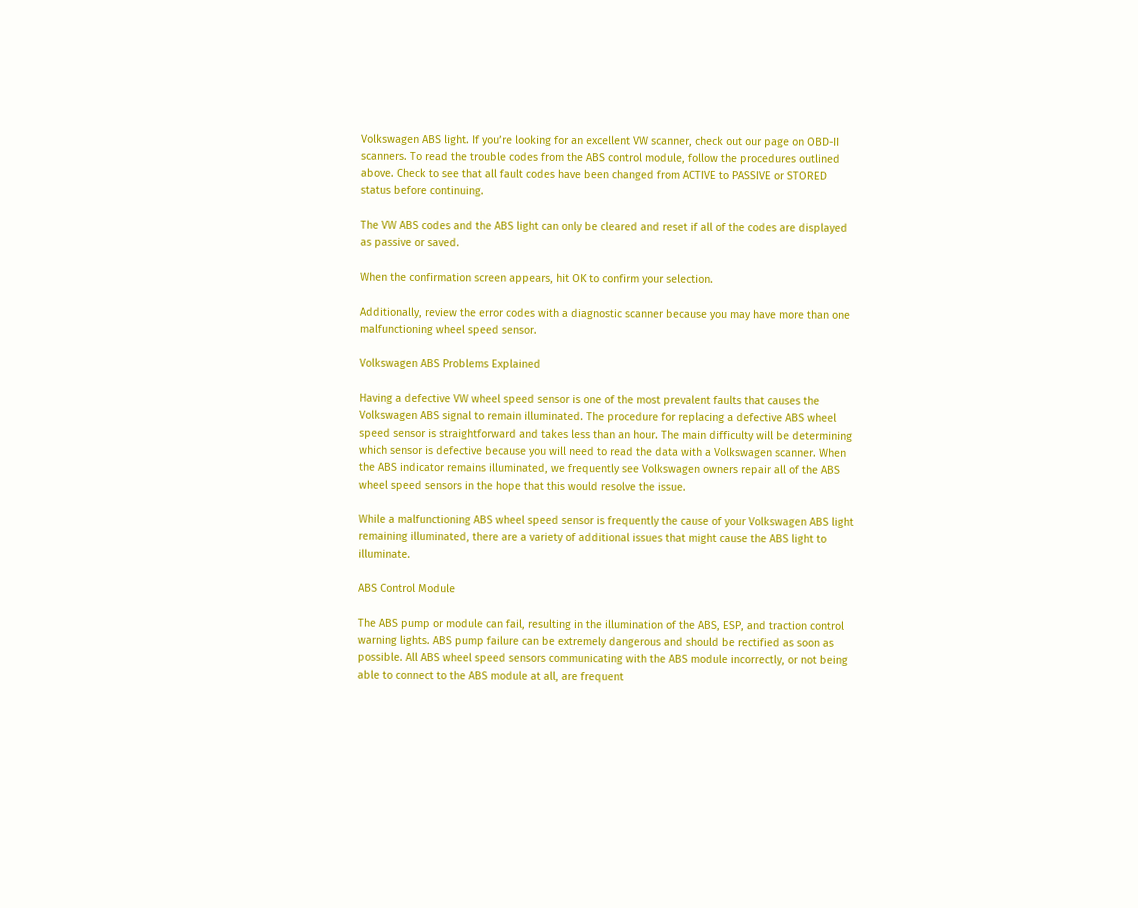Volkswagen ABS light. If you’re looking for an excellent VW scanner, check out our page on OBD-II scanners. To read the trouble codes from the ABS control module, follow the procedures outlined above. Check to see that all fault codes have been changed from ACTIVE to PASSIVE or STORED status before continuing.

The VW ABS codes and the ABS light can only be cleared and reset if all of the codes are displayed as passive or saved.

When the confirmation screen appears, hit OK to confirm your selection.

Additionally, review the error codes with a diagnostic scanner because you may have more than one malfunctioning wheel speed sensor.

Volkswagen ABS Problems Explained

Having a defective VW wheel speed sensor is one of the most prevalent faults that causes the Volkswagen ABS signal to remain illuminated. The procedure for replacing a defective ABS wheel speed sensor is straightforward and takes less than an hour. The main difficulty will be determining which sensor is defective because you will need to read the data with a Volkswagen scanner. When the ABS indicator remains illuminated, we frequently see Volkswagen owners repair all of the ABS wheel speed sensors in the hope that this would resolve the issue.

While a malfunctioning ABS wheel speed sensor is frequently the cause of your Volkswagen ABS light remaining illuminated, there are a variety of additional issues that might cause the ABS light to illuminate.

ABS Control Module

The ABS pump or module can fail, resulting in the illumination of the ABS, ESP, and traction control warning lights. ABS pump failure can be extremely dangerous and should be rectified as soon as possible. All ABS wheel speed sensors communicating with the ABS module incorrectly, or not being able to connect to the ABS module at all, are frequent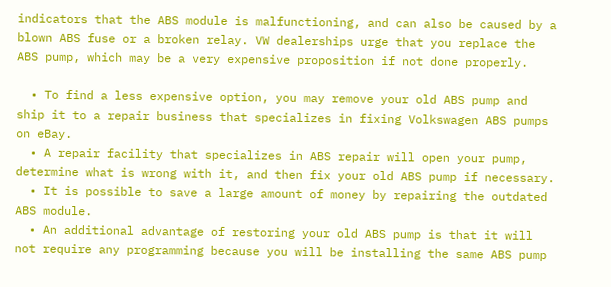indicators that the ABS module is malfunctioning, and can also be caused by a blown ABS fuse or a broken relay. VW dealerships urge that you replace the ABS pump, which may be a very expensive proposition if not done properly.

  • To find a less expensive option, you may remove your old ABS pump and ship it to a repair business that specializes in fixing Volkswagen ABS pumps on eBay.
  • A repair facility that specializes in ABS repair will open your pump, determine what is wrong with it, and then fix your old ABS pump if necessary.
  • It is possible to save a large amount of money by repairing the outdated ABS module.
  • An additional advantage of restoring your old ABS pump is that it will not require any programming because you will be installing the same ABS pump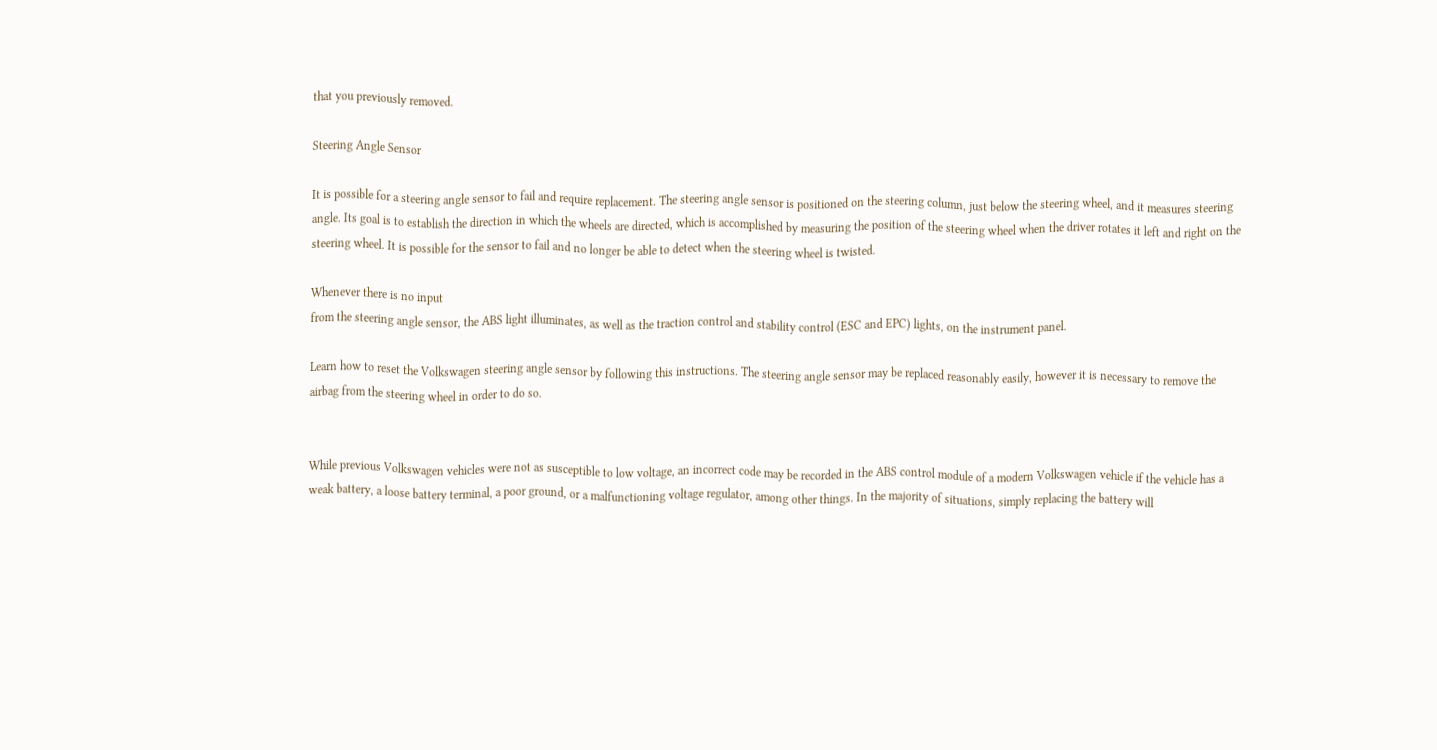that you previously removed.

Steering Angle Sensor

It is possible for a steering angle sensor to fail and require replacement. The steering angle sensor is positioned on the steering column, just below the steering wheel, and it measures steering angle. Its goal is to establish the direction in which the wheels are directed, which is accomplished by measuring the position of the steering wheel when the driver rotates it left and right on the steering wheel. It is possible for the sensor to fail and no longer be able to detect when the steering wheel is twisted.

Whenever there is no input
from the steering angle sensor, the ABS light illuminates, as well as the traction control and stability control (ESC and EPC) lights, on the instrument panel.

Learn how to reset the Volkswagen steering angle sensor by following this instructions. The steering angle sensor may be replaced reasonably easily, however it is necessary to remove the airbag from the steering wheel in order to do so.


While previous Volkswagen vehicles were not as susceptible to low voltage, an incorrect code may be recorded in the ABS control module of a modern Volkswagen vehicle if the vehicle has a weak battery, a loose battery terminal, a poor ground, or a malfunctioning voltage regulator, among other things. In the majority of situations, simply replacing the battery will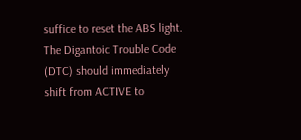suffice to reset the ABS light. The Digantoic Trouble Code (DTC) should immediately shift from ACTIVE to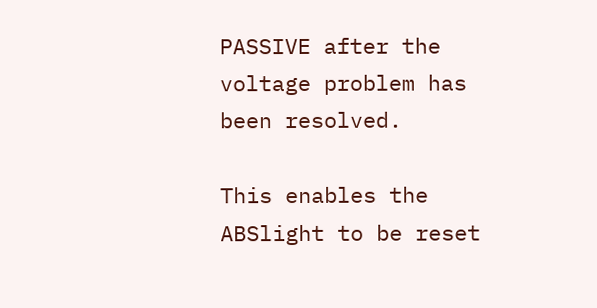PASSIVE after the voltage problem has been resolved.

This enables the ABSlight to be reset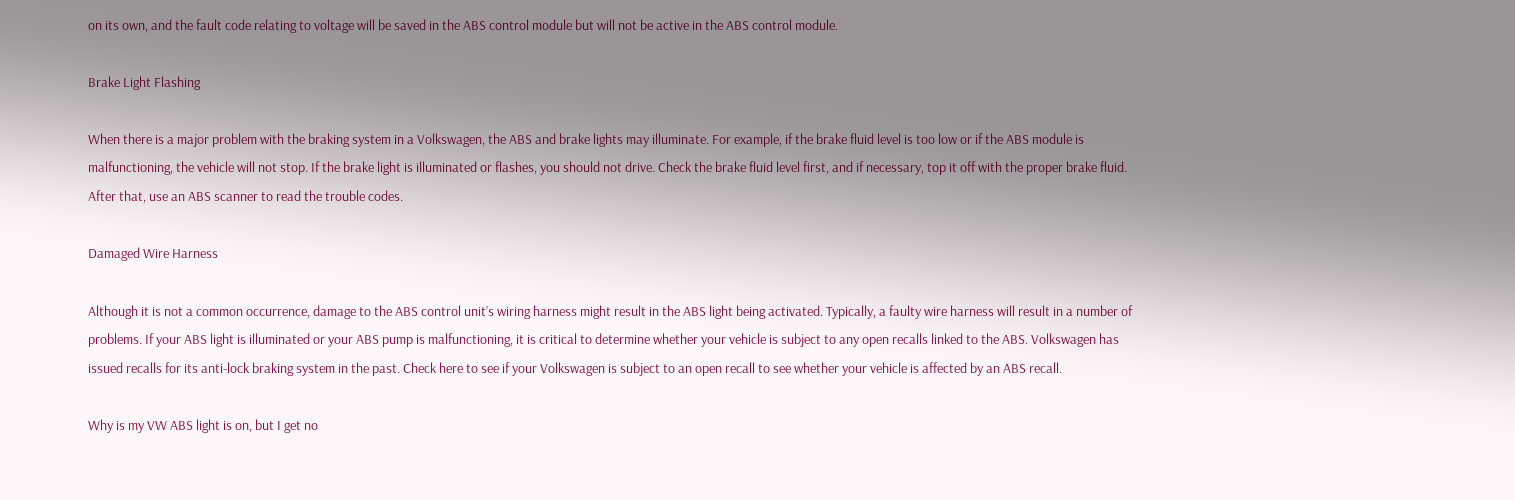on its own, and the fault code relating to voltage will be saved in the ABS control module but will not be active in the ABS control module.

Brake Light Flashing

When there is a major problem with the braking system in a Volkswagen, the ABS and brake lights may illuminate. For example, if the brake fluid level is too low or if the ABS module is malfunctioning, the vehicle will not stop. If the brake light is illuminated or flashes, you should not drive. Check the brake fluid level first, and if necessary, top it off with the proper brake fluid. After that, use an ABS scanner to read the trouble codes.

Damaged Wire Harness

Although it is not a common occurrence, damage to the ABS control unit’s wiring harness might result in the ABS light being activated. Typically, a faulty wire harness will result in a number of problems. If your ABS light is illuminated or your ABS pump is malfunctioning, it is critical to determine whether your vehicle is subject to any open recalls linked to the ABS. Volkswagen has issued recalls for its anti-lock braking system in the past. Check here to see if your Volkswagen is subject to an open recall to see whether your vehicle is affected by an ABS recall.

Why is my VW ABS light is on, but I get no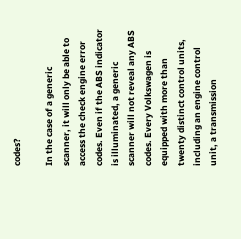codes?

In the case of a generic scanner, it will only be able to access the check engine error codes. Even if the ABS indicator is illuminated, a generic scanner will not reveal any ABS codes. Every Volkswagen is equipped with more than twenty distinct control units, including an engine control unit, a transmission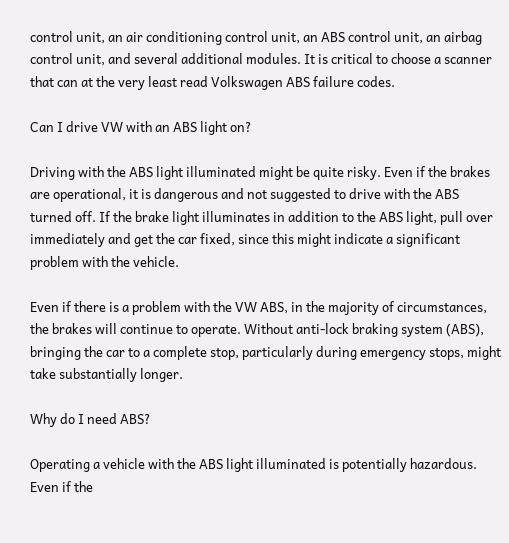control unit, an air conditioning control unit, an ABS control unit, an airbag control unit, and several additional modules. It is critical to choose a scanner that can at the very least read Volkswagen ABS failure codes.

Can I drive VW with an ABS light on?

Driving with the ABS light illuminated might be quite risky. Even if the brakes are operational, it is dangerous and not suggested to drive with the ABS turned off. If the brake light illuminates in addition to the ABS light, pull over immediately and get the car fixed, since this might indicate a significant problem with the vehicle.

Even if there is a problem with the VW ABS, in the majority of circumstances, the brakes will continue to operate. Without anti-lock braking system (ABS), bringing the car to a complete stop, particularly during emergency stops, might take substantially longer.

Why do I need ABS?

Operating a vehicle with the ABS light illuminated is potentially hazardous. Even if the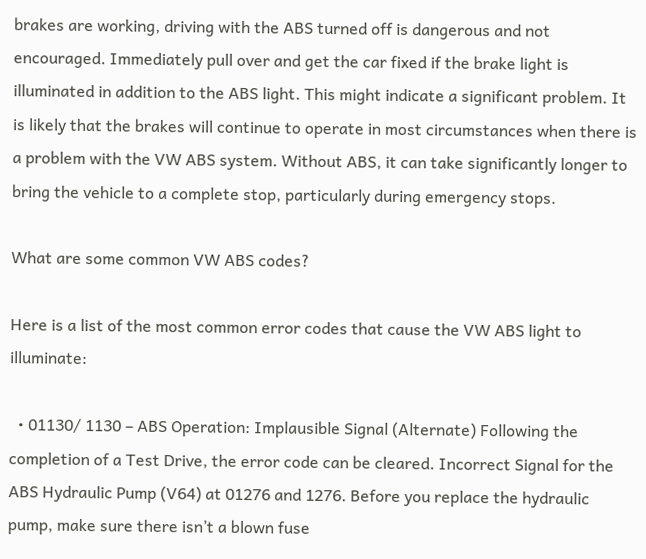brakes are working, driving with the ABS turned off is dangerous and not encouraged. Immediately pull over and get the car fixed if the brake light is illuminated in addition to the ABS light. This might indicate a significant problem. It is likely that the brakes will continue to operate in most circumstances when there is a problem with the VW ABS system. Without ABS, it can take significantly longer to bring the vehicle to a complete stop, particularly during emergency stops.

What are some common VW ABS codes?

Here is a list of the most common error codes that cause the VW ABS light to illuminate:

  • 01130/ 1130 – ABS Operation: Implausible Signal (Alternate) Following the completion of a Test Drive, the error code can be cleared. Incorrect Signal for the ABS Hydraulic Pump (V64) at 01276 and 1276. Before you replace the hydraulic pump, make sure there isn’t a blown fuse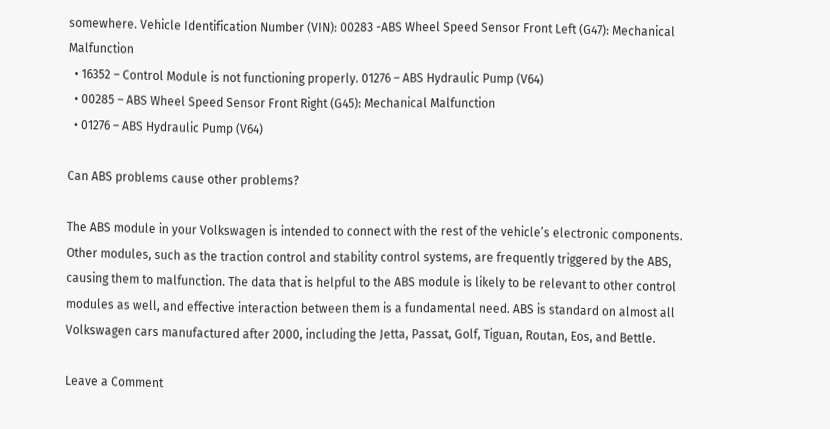somewhere. Vehicle Identification Number (VIN): 00283 -ABS Wheel Speed Sensor Front Left (G47): Mechanical Malfunction
  • 16352 – Control Module is not functioning properly. 01276 – ABS Hydraulic Pump (V64)
  • 00285 – ABS Wheel Speed Sensor Front Right (G45): Mechanical Malfunction
  • 01276 – ABS Hydraulic Pump (V64)

Can ABS problems cause other problems?

The ABS module in your Volkswagen is intended to connect with the rest of the vehicle’s electronic components. Other modules, such as the traction control and stability control systems, are frequently triggered by the ABS, causing them to malfunction. The data that is helpful to the ABS module is likely to be relevant to other control modules as well, and effective interaction between them is a fundamental need. ABS is standard on almost all Volkswagen cars manufactured after 2000, including the Jetta, Passat, Golf, Tiguan, Routan, Eos, and Bettle.

Leave a Comment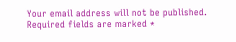Your email address will not be published. Required fields are marked *